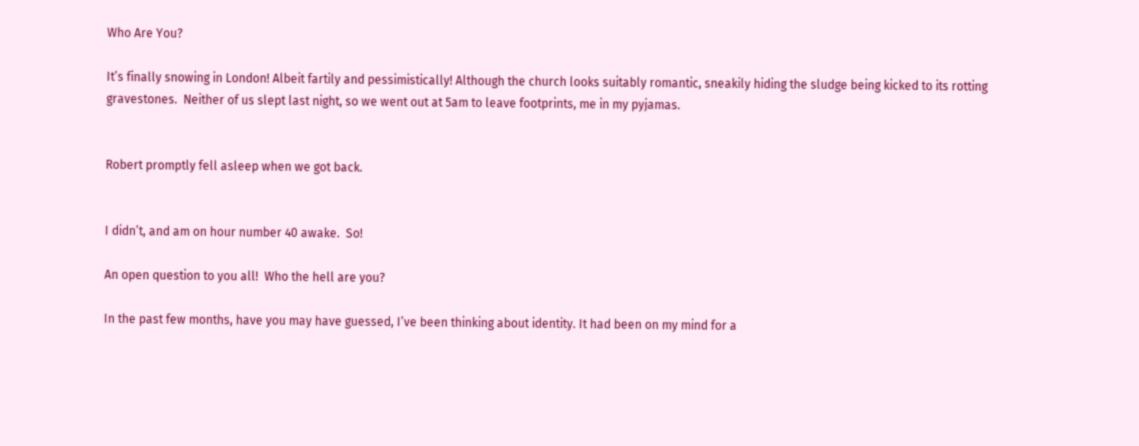Who Are You?

It’s finally snowing in London! Albeit fartily and pessimistically! Although the church looks suitably romantic, sneakily hiding the sludge being kicked to its rotting gravestones.  Neither of us slept last night, so we went out at 5am to leave footprints, me in my pyjamas.


Robert promptly fell asleep when we got back.


I didn’t, and am on hour number 40 awake.  So!

An open question to you all!  Who the hell are you?

In the past few months, have you may have guessed, I’ve been thinking about identity. It had been on my mind for a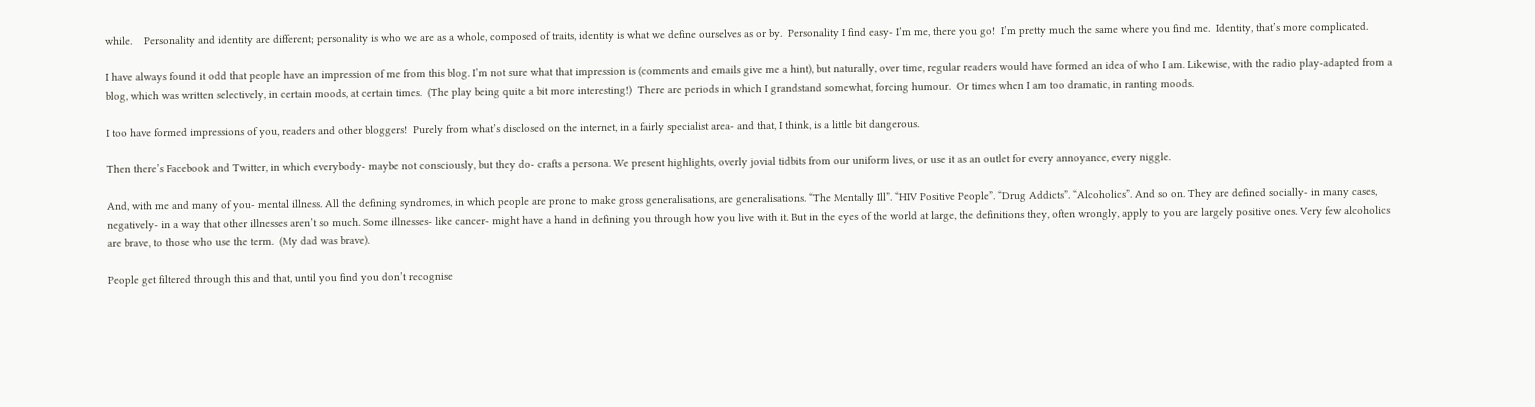while.    Personality and identity are different; personality is who we are as a whole, composed of traits, identity is what we define ourselves as or by.  Personality I find easy- I’m me, there you go!  I’m pretty much the same where you find me.  Identity, that’s more complicated.

I have always found it odd that people have an impression of me from this blog. I’m not sure what that impression is (comments and emails give me a hint), but naturally, over time, regular readers would have formed an idea of who I am. Likewise, with the radio play-adapted from a blog, which was written selectively, in certain moods, at certain times.  (The play being quite a bit more interesting!)  There are periods in which I grandstand somewhat, forcing humour.  Or times when I am too dramatic, in ranting moods.

I too have formed impressions of you, readers and other bloggers!  Purely from what’s disclosed on the internet, in a fairly specialist area- and that, I think, is a little bit dangerous.

Then there’s Facebook and Twitter, in which everybody- maybe not consciously, but they do- crafts a persona. We present highlights, overly jovial tidbits from our uniform lives, or use it as an outlet for every annoyance, every niggle.

And, with me and many of you- mental illness. All the defining syndromes, in which people are prone to make gross generalisations, are generalisations. “The Mentally Ill”. “HIV Positive People”. “Drug Addicts”. “Alcoholics”. And so on. They are defined socially- in many cases, negatively- in a way that other illnesses aren’t so much. Some illnesses- like cancer- might have a hand in defining you through how you live with it. But in the eyes of the world at large, the definitions they, often wrongly, apply to you are largely positive ones. Very few alcoholics are brave, to those who use the term.  (My dad was brave).

People get filtered through this and that, until you find you don’t recognise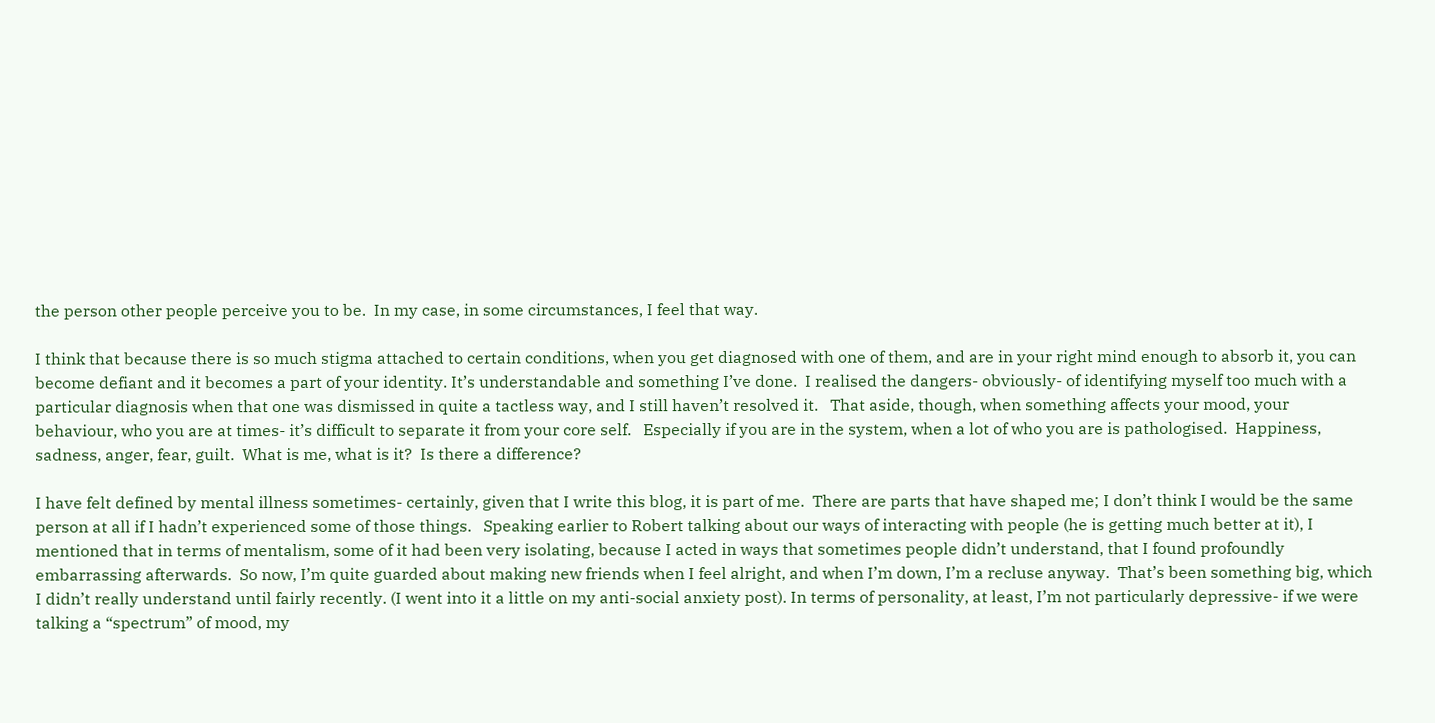the person other people perceive you to be.  In my case, in some circumstances, I feel that way.

I think that because there is so much stigma attached to certain conditions, when you get diagnosed with one of them, and are in your right mind enough to absorb it, you can become defiant and it becomes a part of your identity. It’s understandable and something I’ve done.  I realised the dangers- obviously- of identifying myself too much with a particular diagnosis when that one was dismissed in quite a tactless way, and I still haven’t resolved it.   That aside, though, when something affects your mood, your behaviour, who you are at times- it’s difficult to separate it from your core self.   Especially if you are in the system, when a lot of who you are is pathologised.  Happiness, sadness, anger, fear, guilt.  What is me, what is it?  Is there a difference?

I have felt defined by mental illness sometimes- certainly, given that I write this blog, it is part of me.  There are parts that have shaped me; I don’t think I would be the same person at all if I hadn’t experienced some of those things.   Speaking earlier to Robert talking about our ways of interacting with people (he is getting much better at it), I mentioned that in terms of mentalism, some of it had been very isolating, because I acted in ways that sometimes people didn’t understand, that I found profoundly embarrassing afterwards.  So now, I’m quite guarded about making new friends when I feel alright, and when I’m down, I’m a recluse anyway.  That’s been something big, which I didn’t really understand until fairly recently. (I went into it a little on my anti-social anxiety post). In terms of personality, at least, I’m not particularly depressive- if we were talking a “spectrum” of mood, my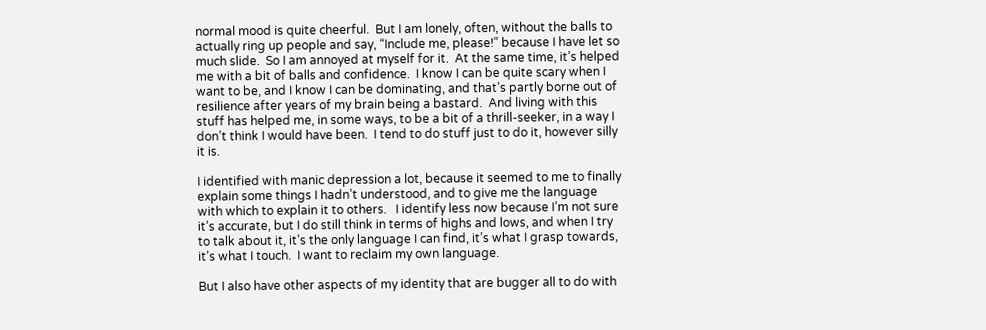normal mood is quite cheerful.  But I am lonely, often, without the balls to actually ring up people and say, “Include me, please!” because I have let so much slide.  So I am annoyed at myself for it.  At the same time, it’s helped me with a bit of balls and confidence.  I know I can be quite scary when I want to be, and I know I can be dominating, and that’s partly borne out of resilience after years of my brain being a bastard.  And living with this stuff has helped me, in some ways, to be a bit of a thrill-seeker, in a way I don’t think I would have been.  I tend to do stuff just to do it, however silly it is.

I identified with manic depression a lot, because it seemed to me to finally explain some things I hadn’t understood, and to give me the language with which to explain it to others.   I identify less now because I’m not sure it’s accurate, but I do still think in terms of highs and lows, and when I try to talk about it, it’s the only language I can find, it’s what I grasp towards, it’s what I touch.  I want to reclaim my own language.

But I also have other aspects of my identity that are bugger all to do with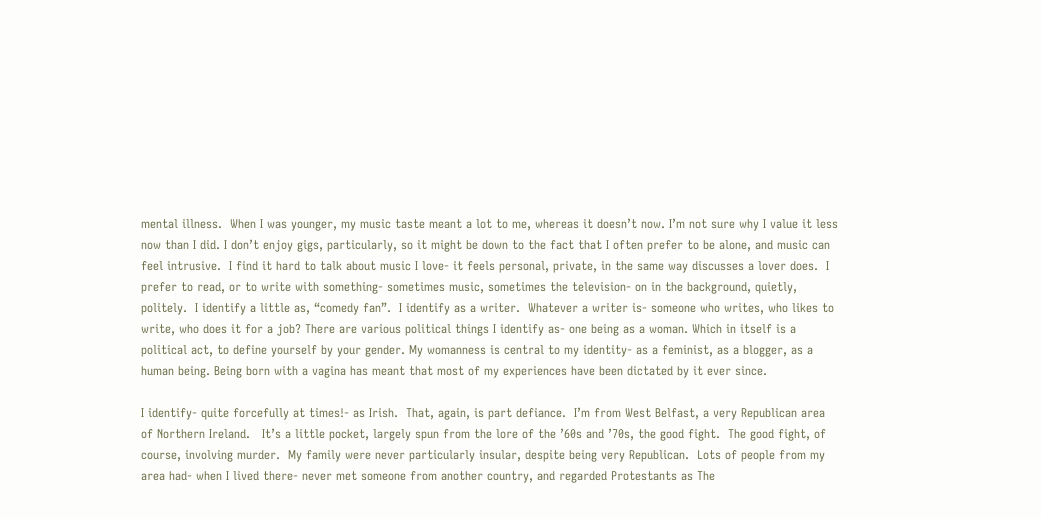mental illness.  When I was younger, my music taste meant a lot to me, whereas it doesn’t now. I’m not sure why I value it less now than I did. I don’t enjoy gigs, particularly, so it might be down to the fact that I often prefer to be alone, and music can feel intrusive.  I find it hard to talk about music I love- it feels personal, private, in the same way discusses a lover does.  I prefer to read, or to write with something- sometimes music, sometimes the television- on in the background, quietly, politely.  I identify a little as, “comedy fan”.  I identify as a writer.  Whatever a writer is- someone who writes, who likes to write, who does it for a job? There are various political things I identify as- one being as a woman. Which in itself is a political act, to define yourself by your gender. My womanness is central to my identity- as a feminist, as a blogger, as a human being. Being born with a vagina has meant that most of my experiences have been dictated by it ever since.

I identify- quite forcefully at times!- as Irish.  That, again, is part defiance.  I’m from West Belfast, a very Republican area of Northern Ireland.   It’s a little pocket, largely spun from the lore of the ’60s and ’70s, the good fight.  The good fight, of course, involving murder.  My family were never particularly insular, despite being very Republican.  Lots of people from my area had- when I lived there- never met someone from another country, and regarded Protestants as The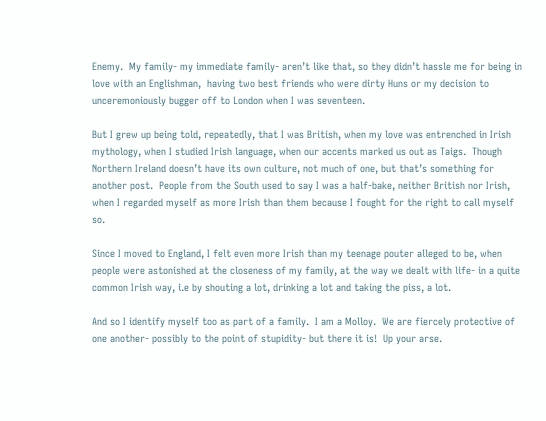Enemy.  My family- my immediate family- aren’t like that, so they didn’t hassle me for being in love with an Englishman,  having two best friends who were dirty Huns or my decision to unceremoniously bugger off to London when I was seventeen.

But I grew up being told, repeatedly, that I was British, when my love was entrenched in Irish mythology, when I studied Irish language, when our accents marked us out as Taigs.  Though Northern Ireland doesn’t have its own culture, not much of one, but that’s something for another post.  People from the South used to say I was a half-bake, neither British nor Irish, when I regarded myself as more Irish than them because I fought for the right to call myself so.

Since I moved to England, I felt even more Irish than my teenage pouter alleged to be, when people were astonished at the closeness of my family, at the way we dealt with life- in a quite common Irish way, i.e by shouting a lot, drinking a lot and taking the piss, a lot.

And so I identify myself too as part of a family.  I am a Molloy.  We are fiercely protective of one another- possibly to the point of stupidity- but there it is!  Up your arse.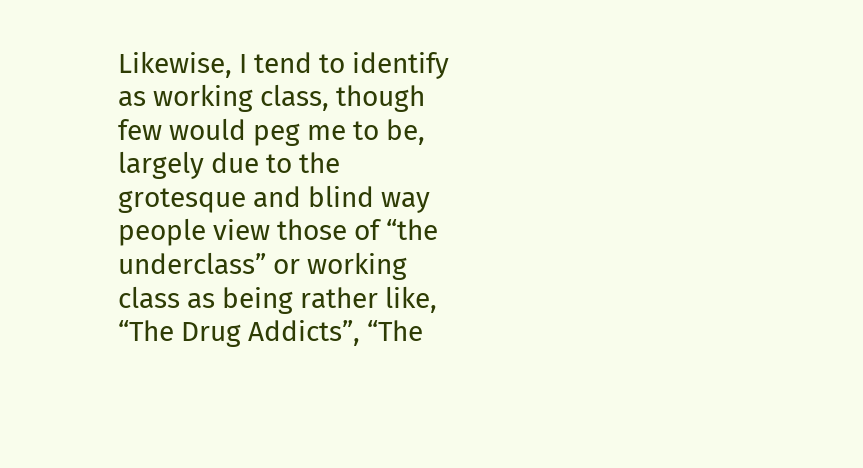Likewise, I tend to identify as working class, though few would peg me to be, largely due to the grotesque and blind way people view those of “the underclass” or working class as being rather like, “The Drug Addicts”, “The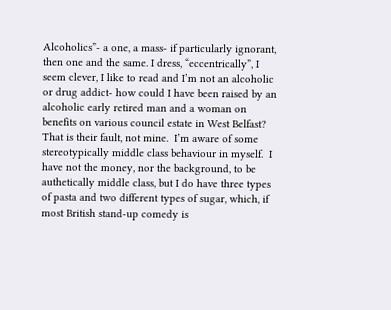Alcoholics”- a one, a mass- if particularly ignorant, then one and the same. I dress, “eccentrically”, I seem clever, I like to read and I’m not an alcoholic or drug addict- how could I have been raised by an alcoholic early retired man and a woman on benefits on various council estate in West Belfast?  That is their fault, not mine.  I’m aware of some stereotypically middle class behaviour in myself.  I have not the money, nor the background, to be authetically middle class, but I do have three types of pasta and two different types of sugar, which, if most British stand-up comedy is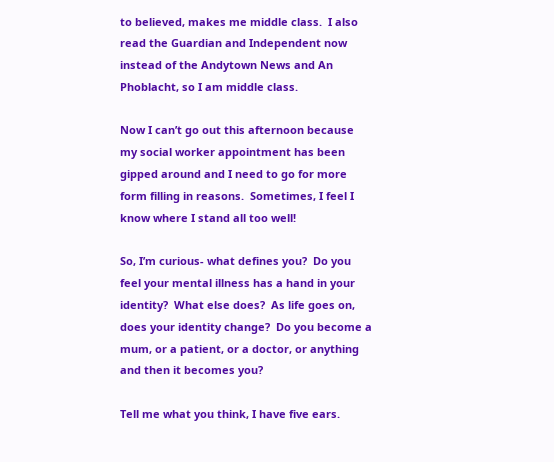to believed, makes me middle class.  I also read the Guardian and Independent now instead of the Andytown News and An Phoblacht, so I am middle class.

Now I can’t go out this afternoon because my social worker appointment has been gipped around and I need to go for more form filling in reasons.  Sometimes, I feel I know where I stand all too well!

So, I’m curious- what defines you?  Do you feel your mental illness has a hand in your identity?  What else does?  As life goes on, does your identity change?  Do you become a mum, or a patient, or a doctor, or anything and then it becomes you?

Tell me what you think, I have five ears.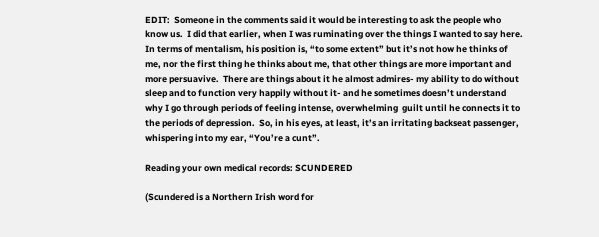EDIT:  Someone in the comments said it would be interesting to ask the people who know us.  I did that earlier, when I was ruminating over the things I wanted to say here.    In terms of mentalism, his position is, “to some extent” but it’s not how he thinks of me, nor the first thing he thinks about me, that other things are more important and more persuavive.  There are things about it he almost admires- my ability to do without sleep and to function very happily without it- and he sometimes doesn’t understand why I go through periods of feeling intense, overwhelming  guilt until he connects it to the periods of depression.  So, in his eyes, at least, it’s an irritating backseat passenger, whispering into my ear, “You’re a cunt”.

Reading your own medical records: SCUNDERED

(Scundered is a Northern Irish word for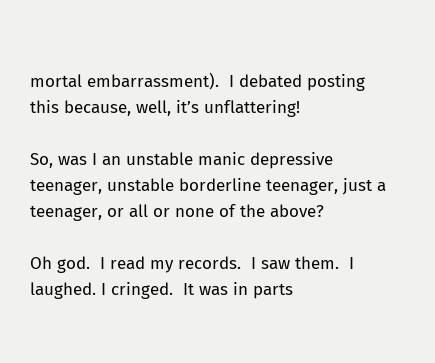mortal embarrassment).  I debated posting this because, well, it’s unflattering!

So, was I an unstable manic depressive teenager, unstable borderline teenager, just a teenager, or all or none of the above?

Oh god.  I read my records.  I saw them.  I laughed. I cringed.  It was in parts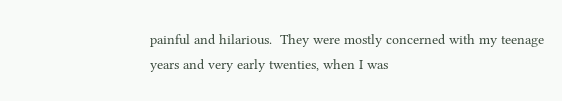painful and hilarious.  They were mostly concerned with my teenage years and very early twenties, when I was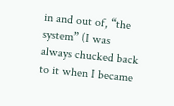in and out of, “the system” (I was always chucked back to it when I became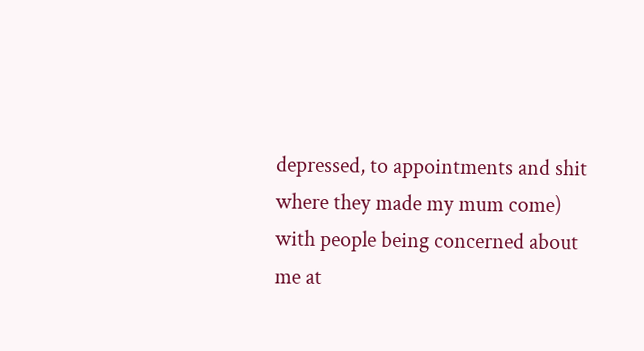depressed, to appointments and shit where they made my mum come) with people being concerned about me at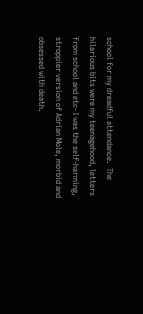school for my dreadful attendance.  The hilarious bits were my teenagehood, letters from school and etc- I was the self-harming, stroppier version of Adrian Mole, morbid and obsessed with death.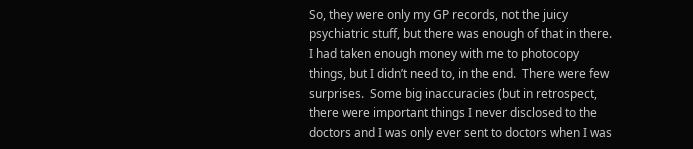So, they were only my GP records, not the juicy psychiatric stuff, but there was enough of that in there.  I had taken enough money with me to photocopy things, but I didn’t need to, in the end.  There were few surprises.  Some big inaccuracies (but in retrospect, there were important things I never disclosed to the doctors and I was only ever sent to doctors when I was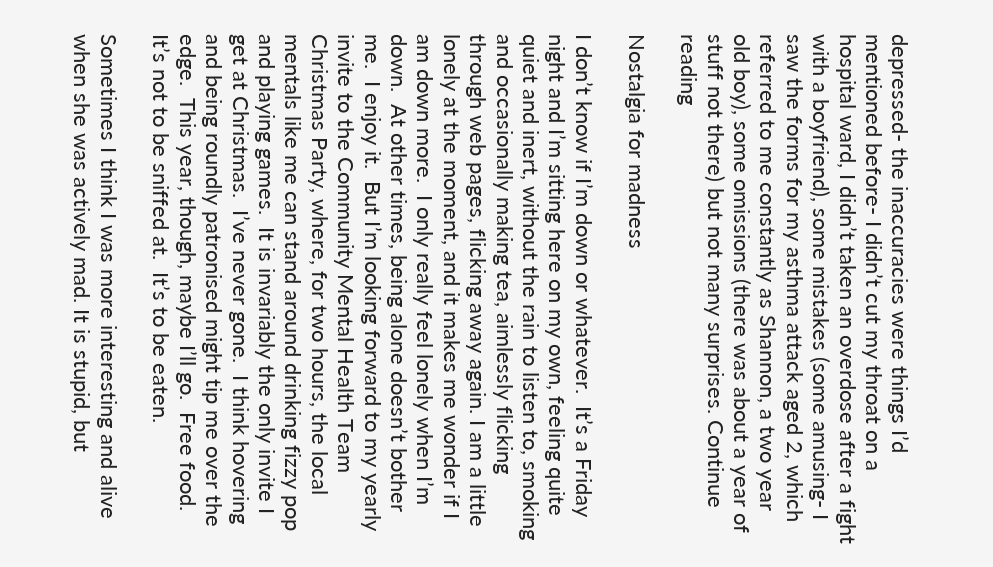depressed- the inaccuracies were things I’d mentioned before- I didn’t cut my throat on a hospital ward, I didn’t taken an overdose after a fight with a boyfriend), some mistakes (some amusing- I saw the forms for my asthma attack aged 2, which referred to me constantly as Shannon, a two year old boy), some omissions (there was about a year of stuff not there) but not many surprises. Continue reading

Nostalgia for madness

I don’t know if I’m down or whatever.  It’s a Friday night and I’m sitting here on my own, feeling quite quiet and inert, without the rain to listen to, smoking and occasionally making tea, aimlessly flicking through web pages, flicking away again. I am a little lonely at the moment, and it makes me wonder if I am down more.  I only really feel lonely when I’m down.  At other times, being alone doesn’t bother me.  I enjoy it.  But I’m looking forward to my yearly invite to the Community Mental Health Team Christmas Party, where, for two hours, the local mentals like me can stand around drinking fizzy pop and playing games.  It is invariably the only invite I get at Christmas.  I’ve never gone.  I think hovering and being roundly patronised might tip me over the edge.  This year, though, maybe I’ll go.  Free food.  It’s not to be sniffed at.  It’s to be eaten.

Sometimes I think I was more interesting and alive when she was actively mad. It is stupid, but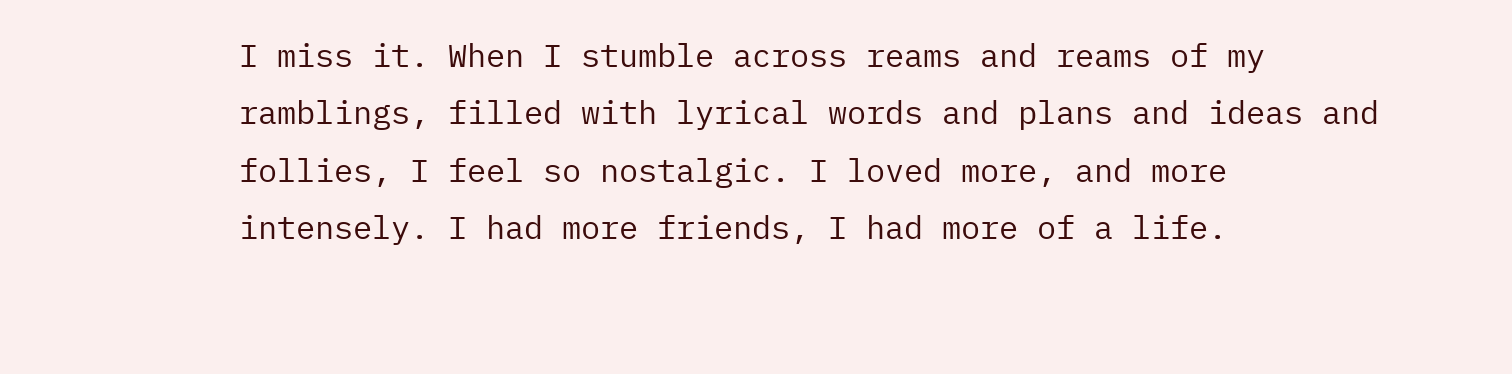I miss it. When I stumble across reams and reams of my ramblings, filled with lyrical words and plans and ideas and follies, I feel so nostalgic. I loved more, and more intensely. I had more friends, I had more of a life.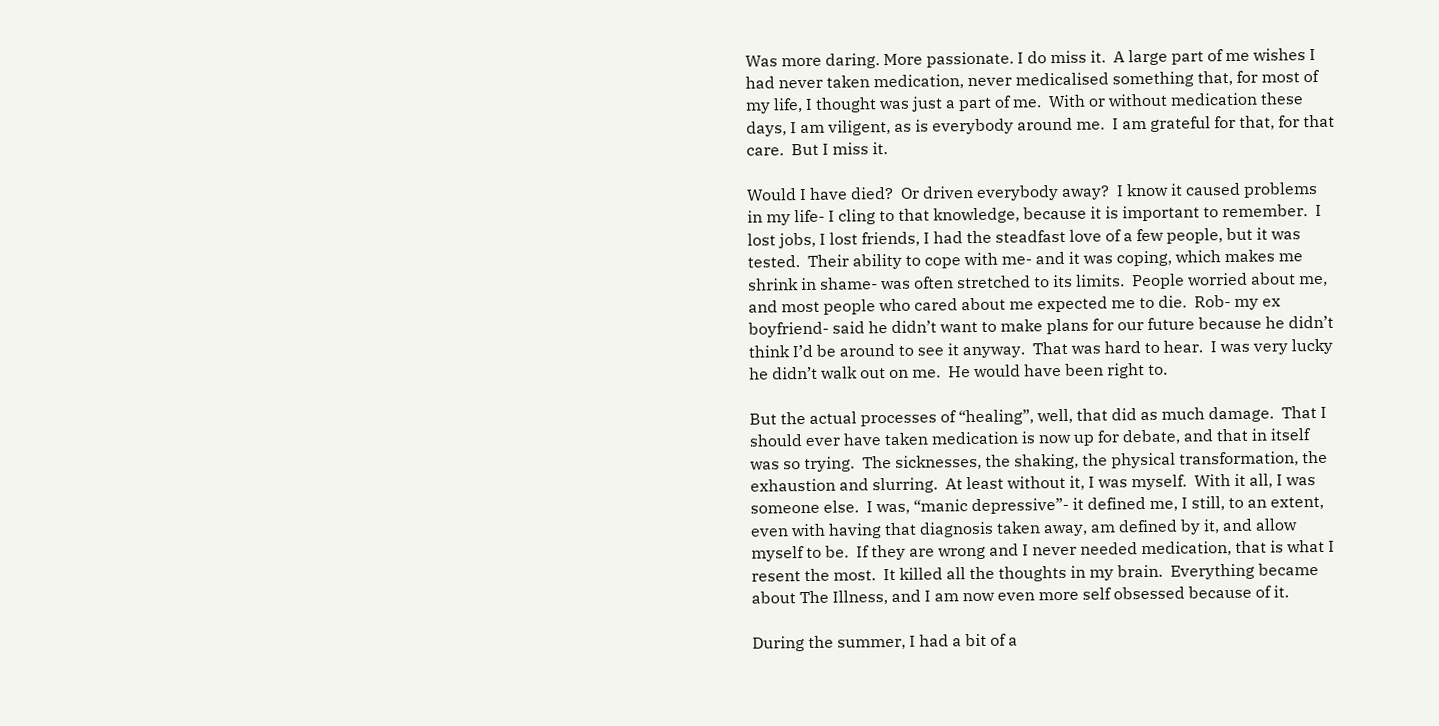Was more daring. More passionate. I do miss it.  A large part of me wishes I had never taken medication, never medicalised something that, for most of my life, I thought was just a part of me.  With or without medication these days, I am viligent, as is everybody around me.  I am grateful for that, for that care.  But I miss it.

Would I have died?  Or driven everybody away?  I know it caused problems in my life- I cling to that knowledge, because it is important to remember.  I lost jobs, I lost friends, I had the steadfast love of a few people, but it was tested.  Their ability to cope with me- and it was coping, which makes me shrink in shame- was often stretched to its limits.  People worried about me, and most people who cared about me expected me to die.  Rob- my ex boyfriend- said he didn’t want to make plans for our future because he didn’t think I’d be around to see it anyway.  That was hard to hear.  I was very lucky he didn’t walk out on me.  He would have been right to.

But the actual processes of “healing”, well, that did as much damage.  That I should ever have taken medication is now up for debate, and that in itself was so trying.  The sicknesses, the shaking, the physical transformation, the exhaustion and slurring.  At least without it, I was myself.  With it all, I was someone else.  I was, “manic depressive”- it defined me, I still, to an extent, even with having that diagnosis taken away, am defined by it, and allow myself to be.  If they are wrong and I never needed medication, that is what I resent the most.  It killed all the thoughts in my brain.  Everything became about The Illness, and I am now even more self obsessed because of it.

During the summer, I had a bit of a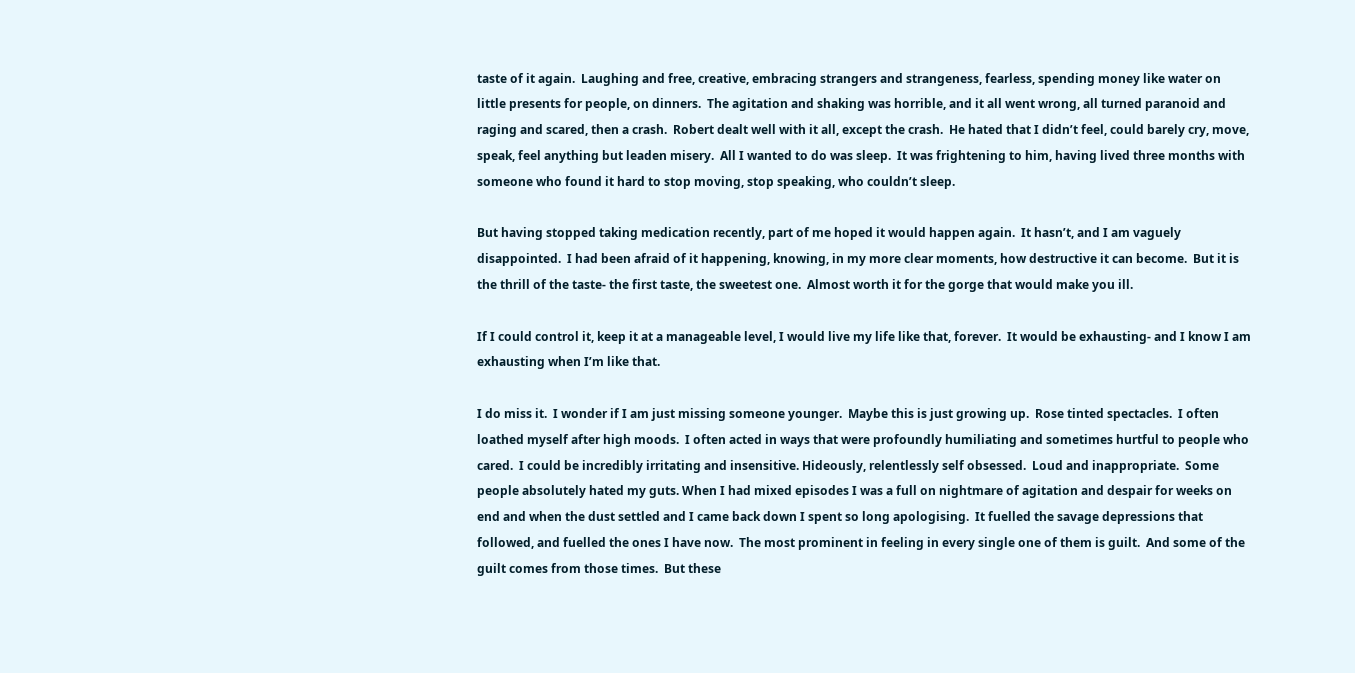taste of it again.  Laughing and free, creative, embracing strangers and strangeness, fearless, spending money like water on little presents for people, on dinners.  The agitation and shaking was horrible, and it all went wrong, all turned paranoid and raging and scared, then a crash.  Robert dealt well with it all, except the crash.  He hated that I didn’t feel, could barely cry, move, speak, feel anything but leaden misery.  All I wanted to do was sleep.  It was frightening to him, having lived three months with someone who found it hard to stop moving, stop speaking, who couldn’t sleep.

But having stopped taking medication recently, part of me hoped it would happen again.  It hasn’t, and I am vaguely disappointed.  I had been afraid of it happening, knowing, in my more clear moments, how destructive it can become.  But it is the thrill of the taste- the first taste, the sweetest one.  Almost worth it for the gorge that would make you ill.

If I could control it, keep it at a manageable level, I would live my life like that, forever.  It would be exhausting- and I know I am exhausting when I’m like that.

I do miss it.  I wonder if I am just missing someone younger.  Maybe this is just growing up.  Rose tinted spectacles.  I often loathed myself after high moods.  I often acted in ways that were profoundly humiliating and sometimes hurtful to people who cared.  I could be incredibly irritating and insensitive. Hideously, relentlessly self obsessed.  Loud and inappropriate.  Some people absolutely hated my guts. When I had mixed episodes I was a full on nightmare of agitation and despair for weeks on end and when the dust settled and I came back down I spent so long apologising.  It fuelled the savage depressions that followed, and fuelled the ones I have now.  The most prominent in feeling in every single one of them is guilt.  And some of the guilt comes from those times.  But these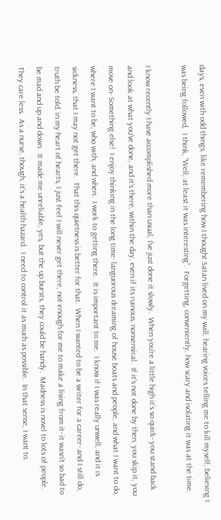days, even with odd things, like remembering how I thought Satan lived on my wall, hearing voices telling me to kill myself, believing I was being followed,  I think, “Well, at least it was interesting”.  Forgetting, conveniently, how scary and isolating it was at the time.

I know recently I have accomplished more than usual, I’ve just done it slowly.  When you’re a little high it’s so quick- you stand back and look at what you’ve done, and it’s there, within the day, even if its ruinous, nonsensical.  If it’s not done by then, you skip it, you move on- Something else!  I enjoy thinking in the long time- languorous dreaming of house boats and people, and what I want to do, where I want to be, who with, and when.  I work to getting there.  It is important to me.  I know if I was really unwell, and it is sickness, that I may not get there.  That this quietness is better for that.  When I wanted to be a writer for a career- and I still do, truth be told, in my heart of hearts, I just feel I will never get there, not enough for me to make a living from it- it wasn’t so bad to be mad and up and down.  It made me unreliable, yes, but the up bursts, they could be handy.  Madness is novel to lots of people.  They care less.  As a nurse, though, it’s a health hazard.  I need to control it as much as possible.  In that sense, I want to.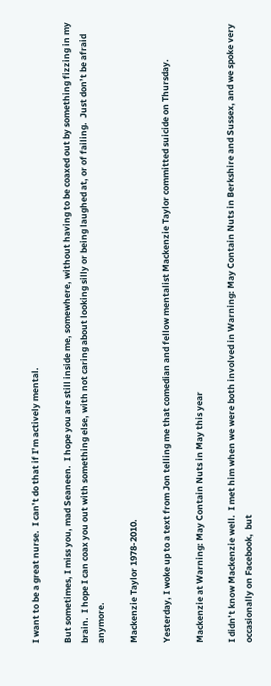I want to be a great nurse.  I can’t do that if I’m actively mental.

But sometimes, I miss you, mad Seaneen.  I hope you are still inside me, somewhere, without having to be coaxed out by something fizzing in my brain.  I hope I can coax you out with something else, with not caring about looking silly or being laughed at, or of failing.  Just don’t be afraid anymore.

Mackenzie Taylor 1978-2010.

Yesterday, I woke up to a text from Jon telling me that comedian and fellow mentalist Mackenzie Taylor committed suicide on Thursday.

Mackenzie at Warning: May Contain Nuts in May this year

I didn’t know Mackenzie well.  I met him when we were both involved in Warning: May Contain Nuts in Berkshire and Sussex, and we spoke very occasionally on Facebook,  but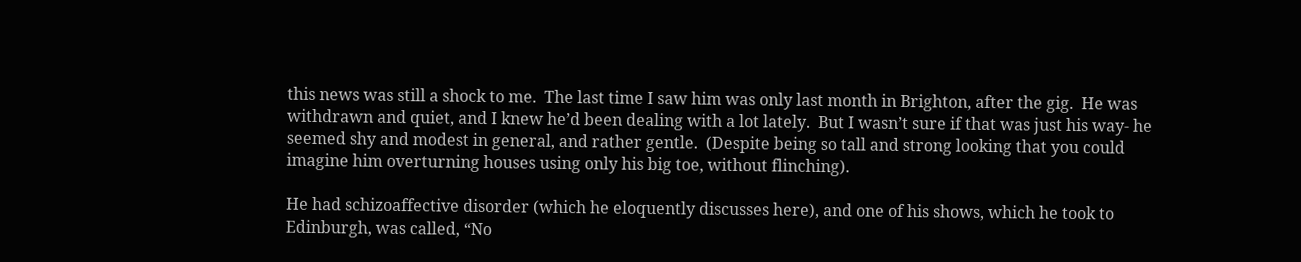this news was still a shock to me.  The last time I saw him was only last month in Brighton, after the gig.  He was withdrawn and quiet, and I knew he’d been dealing with a lot lately.  But I wasn’t sure if that was just his way- he seemed shy and modest in general, and rather gentle.  (Despite being so tall and strong looking that you could imagine him overturning houses using only his big toe, without flinching).

He had schizoaffective disorder (which he eloquently discusses here), and one of his shows, which he took to Edinburgh, was called, “No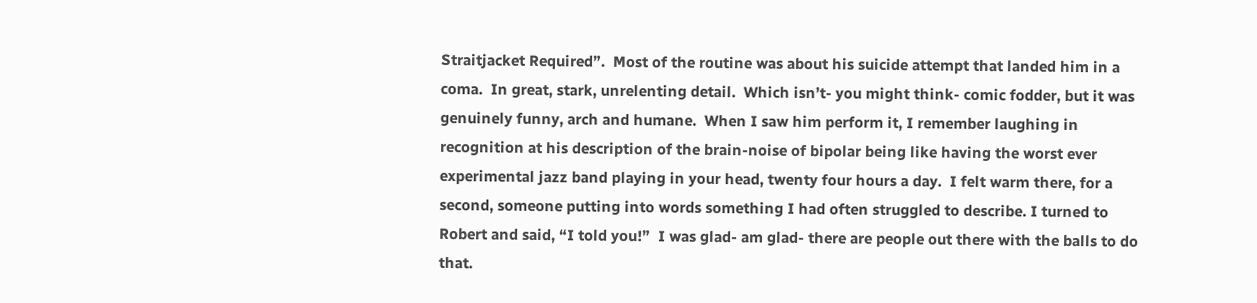Straitjacket Required”.  Most of the routine was about his suicide attempt that landed him in a coma.  In great, stark, unrelenting detail.  Which isn’t- you might think- comic fodder, but it was genuinely funny, arch and humane.  When I saw him perform it, I remember laughing in recognition at his description of the brain-noise of bipolar being like having the worst ever experimental jazz band playing in your head, twenty four hours a day.  I felt warm there, for a second, someone putting into words something I had often struggled to describe. I turned to Robert and said, “I told you!”  I was glad- am glad- there are people out there with the balls to do that.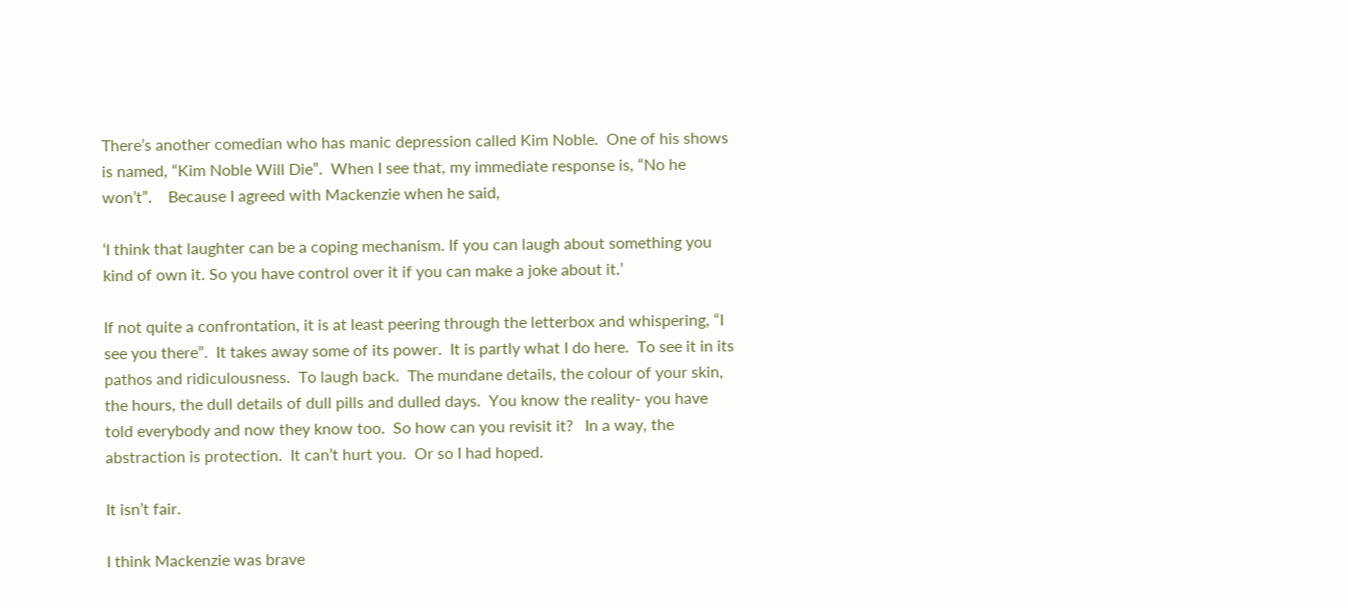There’s another comedian who has manic depression called Kim Noble.  One of his shows is named, “Kim Noble Will Die”.  When I see that, my immediate response is, “No he won’t”.    Because I agreed with Mackenzie when he said,

‘I think that laughter can be a coping mechanism. If you can laugh about something you kind of own it. So you have control over it if you can make a joke about it.’

If not quite a confrontation, it is at least peering through the letterbox and whispering, “I see you there”.  It takes away some of its power.  It is partly what I do here.  To see it in its pathos and ridiculousness.  To laugh back.  The mundane details, the colour of your skin, the hours, the dull details of dull pills and dulled days.  You know the reality- you have told everybody and now they know too.  So how can you revisit it?   In a way, the abstraction is protection.  It can’t hurt you.  Or so I had hoped.

It isn’t fair.

I think Mackenzie was brave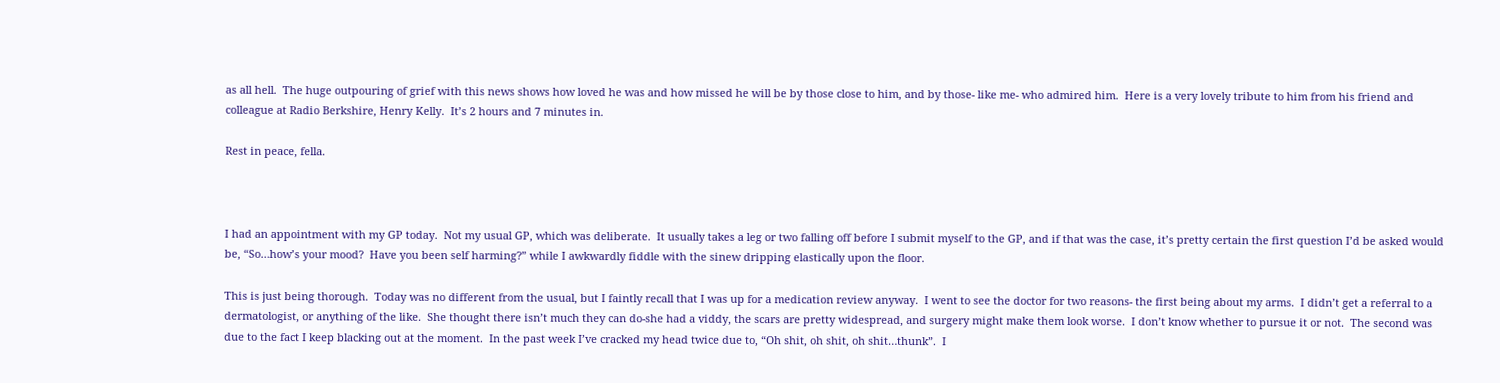as all hell.  The huge outpouring of grief with this news shows how loved he was and how missed he will be by those close to him, and by those- like me- who admired him.  Here is a very lovely tribute to him from his friend and colleague at Radio Berkshire, Henry Kelly.  It’s 2 hours and 7 minutes in.

Rest in peace, fella.



I had an appointment with my GP today.  Not my usual GP, which was deliberate.  It usually takes a leg or two falling off before I submit myself to the GP, and if that was the case, it’s pretty certain the first question I’d be asked would be, “So…how’s your mood?  Have you been self harming?” while I awkwardly fiddle with the sinew dripping elastically upon the floor.

This is just being thorough.  Today was no different from the usual, but I faintly recall that I was up for a medication review anyway.  I went to see the doctor for two reasons- the first being about my arms.  I didn’t get a referral to a dermatologist, or anything of the like.  She thought there isn’t much they can do-she had a viddy, the scars are pretty widespread, and surgery might make them look worse.  I don’t know whether to pursue it or not.  The second was due to the fact I keep blacking out at the moment.  In the past week I’ve cracked my head twice due to, “Oh shit, oh shit, oh shit…thunk”.  I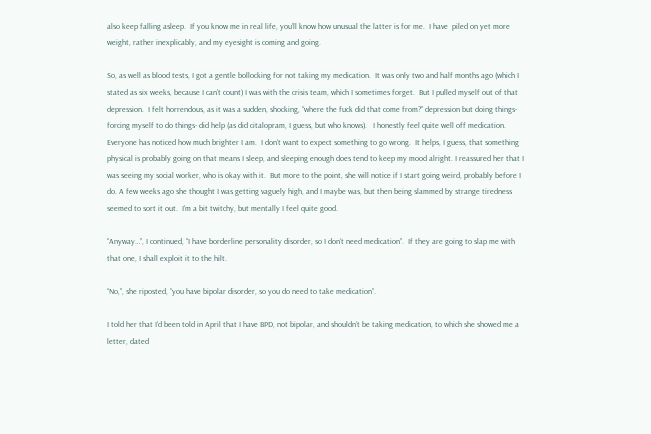also keep falling asleep.  If you know me in real life, you’ll know how unusual the latter is for me.  I have  piled on yet more weight, rather inexplicably, and my eyesight is coming and going.

So, as well as blood tests, I got a gentle bollocking for not taking my medication.  It was only two and half months ago (which I stated as six weeks, because I can’t count) I was with the crisis team, which I sometimes forget.  But I pulled myself out of that depression.  I felt horrendous, as it was a sudden, shocking, “where the fuck did that come from?” depression but doing things- forcing myself to do things- did help (as did citalopram, I guess, but who knows).   I honestly feel quite well off medication. Everyone has noticed how much brighter I am.  I don’t want to expect something to go wrong.  It helps, I guess, that something physical is probably going on that means I sleep, and sleeping enough does tend to keep my mood alright. I reassured her that I was seeing my social worker, who is okay with it.  But more to the point, she will notice if I start going weird, probably before I do. A few weeks ago she thought I was getting vaguely high, and I maybe was, but then being slammed by strange tiredness seemed to sort it out.  I’m a bit twitchy, but mentally I feel quite good.

“Anyway…”, I continued, “I have borderline personality disorder, so I don’t need medication”.  If they are going to slap me with that one, I shall exploit it to the hilt.

“No,”, she riposted, “you have bipolar disorder, so you do need to take medication”.

I told her that I’d been told in April that I have BPD, not bipolar, and shouldn’t be taking medication, to which she showed me a letter, dated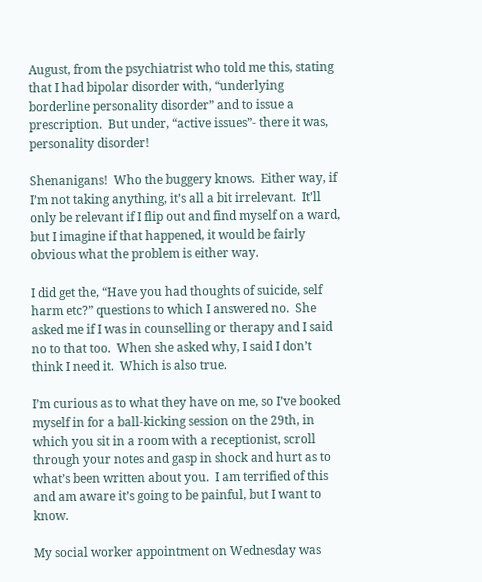August, from the psychiatrist who told me this, stating that I had bipolar disorder with, “underlying borderline personality disorder” and to issue a prescription.  But under, “active issues”- there it was, personality disorder!

Shenanigans!  Who the buggery knows.  Either way, if I’m not taking anything, it’s all a bit irrelevant.  It’ll only be relevant if I flip out and find myself on a ward, but I imagine if that happened, it would be fairly obvious what the problem is either way.

I did get the, “Have you had thoughts of suicide, self harm etc?” questions to which I answered no.  She asked me if I was in counselling or therapy and I said no to that too.  When she asked why, I said I don’t think I need it.  Which is also true.

I’m curious as to what they have on me, so I’ve booked myself in for a ball-kicking session on the 29th, in which you sit in a room with a receptionist, scroll through your notes and gasp in shock and hurt as to what’s been written about you.  I am terrified of this and am aware it’s going to be painful, but I want to know.

My social worker appointment on Wednesday was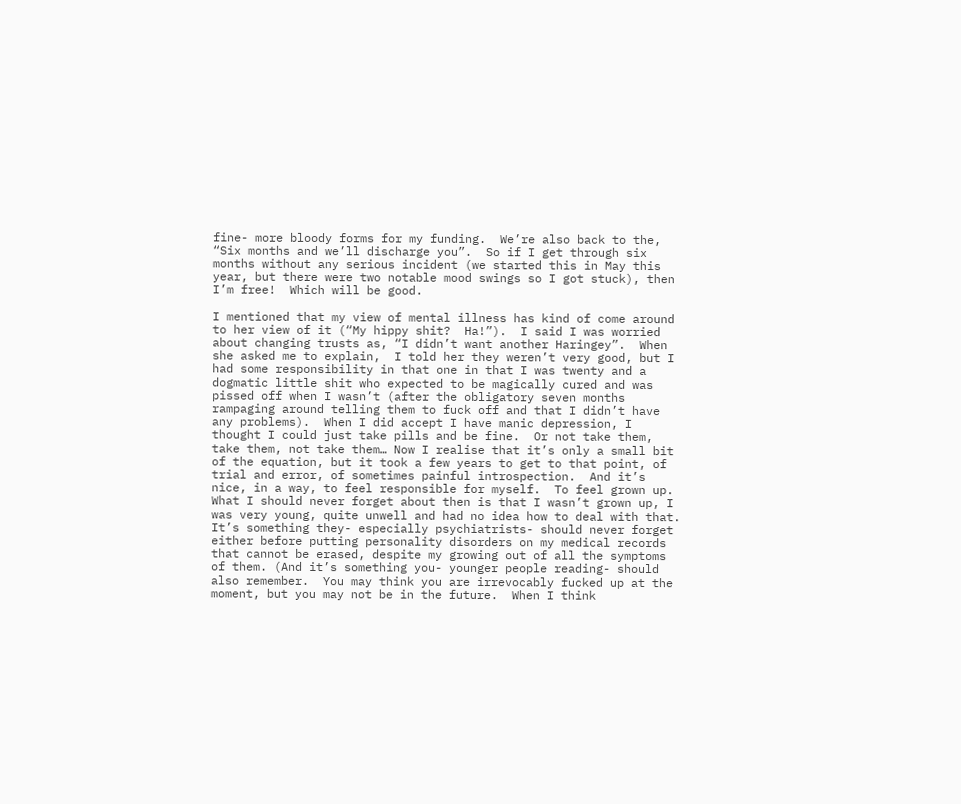fine- more bloody forms for my funding.  We’re also back to the, “Six months and we’ll discharge you”.  So if I get through six months without any serious incident (we started this in May this year, but there were two notable mood swings so I got stuck), then I’m free!  Which will be good.

I mentioned that my view of mental illness has kind of come around to her view of it (“My hippy shit?  Ha!”).  I said I was worried about changing trusts as, “I didn’t want another Haringey”.  When she asked me to explain,  I told her they weren’t very good, but I had some responsibility in that one in that I was twenty and a dogmatic little shit who expected to be magically cured and was pissed off when I wasn’t (after the obligatory seven months rampaging around telling them to fuck off and that I didn’t have any problems).  When I did accept I have manic depression, I thought I could just take pills and be fine.  Or not take them, take them, not take them… Now I realise that it’s only a small bit of the equation, but it took a few years to get to that point, of trial and error, of sometimes painful introspection.  And it’s nice, in a way, to feel responsible for myself.  To feel grown up. What I should never forget about then is that I wasn’t grown up, I was very young, quite unwell and had no idea how to deal with that.  It’s something they- especially psychiatrists- should never forget either before putting personality disorders on my medical records that cannot be erased, despite my growing out of all the symptoms of them. (And it’s something you- younger people reading- should also remember.  You may think you are irrevocably fucked up at the moment, but you may not be in the future.  When I think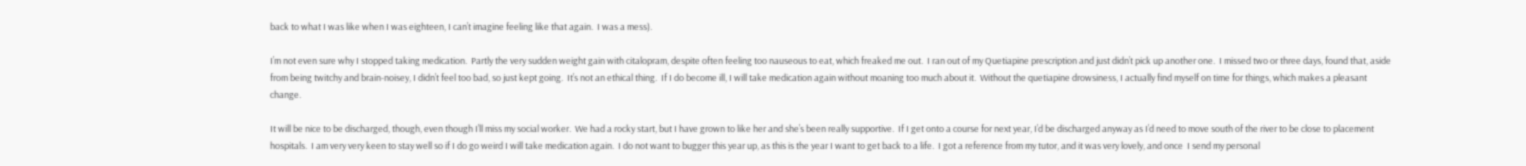back to what I was like when I was eighteen, I can’t imagine feeling like that again.  I was a mess).

I’m not even sure why I stopped taking medication.  Partly the very sudden weight gain with citalopram, despite often feeling too nauseous to eat, which freaked me out.  I ran out of my Quetiapine prescription and just didn’t pick up another one.  I missed two or three days, found that, aside from being twitchy and brain-noisey, I didn’t feel too bad, so just kept going.  It’s not an ethical thing.  If I do become ill, I will take medication again without moaning too much about it.  Without the quetiapine drowsiness, I actually find myself on time for things, which makes a pleasant change.

It will be nice to be discharged, though, even though I’ll miss my social worker.  We had a rocky start, but I have grown to like her and she’s been really supportive.  If I get onto a course for next year, I’d be discharged anyway as I’d need to move south of the river to be close to placement hospitals.  I am very very keen to stay well so if I do go weird I will take medication again.  I do not want to bugger this year up, as this is the year I want to get back to a life.  I got a reference from my tutor, and it was very lovely, and once  I send my personal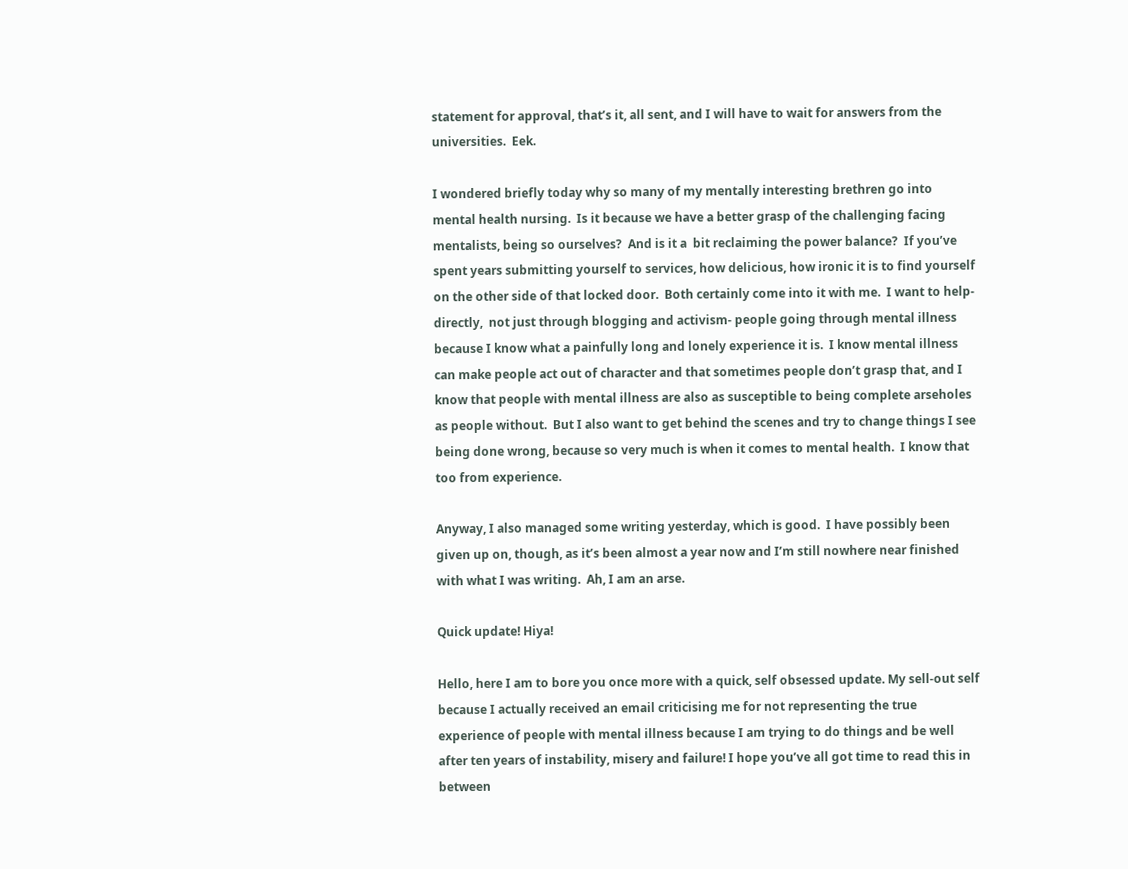statement for approval, that’s it, all sent, and I will have to wait for answers from the universities.  Eek.

I wondered briefly today why so many of my mentally interesting brethren go into mental health nursing.  Is it because we have a better grasp of the challenging facing mentalists, being so ourselves?  And is it a  bit reclaiming the power balance?  If you’ve spent years submitting yourself to services, how delicious, how ironic it is to find yourself on the other side of that locked door.  Both certainly come into it with me.  I want to help- directly,  not just through blogging and activism- people going through mental illness because I know what a painfully long and lonely experience it is.  I know mental illness can make people act out of character and that sometimes people don’t grasp that, and I know that people with mental illness are also as susceptible to being complete arseholes as people without.  But I also want to get behind the scenes and try to change things I see being done wrong, because so very much is when it comes to mental health.  I know that too from experience.

Anyway, I also managed some writing yesterday, which is good.  I have possibly been given up on, though, as it’s been almost a year now and I’m still nowhere near finished with what I was writing.  Ah, I am an arse.

Quick update! Hiya!

Hello, here I am to bore you once more with a quick, self obsessed update. My sell-out self because I actually received an email criticising me for not representing the true experience of people with mental illness because I am trying to do things and be well after ten years of instability, misery and failure! I hope you’ve all got time to read this in between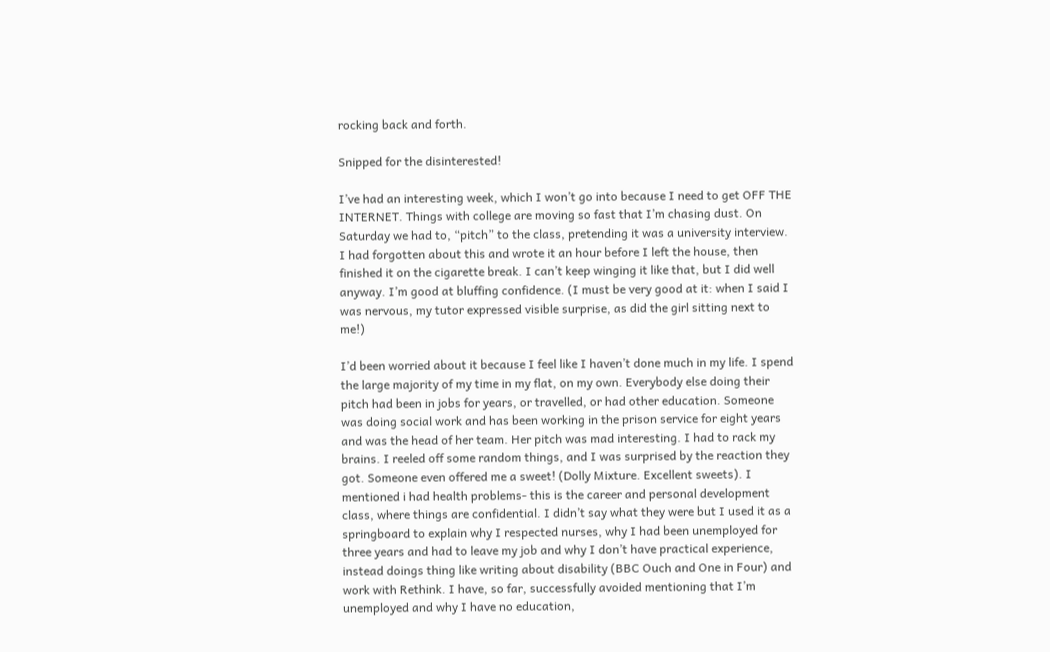rocking back and forth.

Snipped for the disinterested!

I’ve had an interesting week, which I won’t go into because I need to get OFF THE INTERNET. Things with college are moving so fast that I’m chasing dust. On Saturday we had to, “pitch” to the class, pretending it was a university interview. I had forgotten about this and wrote it an hour before I left the house, then finished it on the cigarette break. I can’t keep winging it like that, but I did well anyway. I’m good at bluffing confidence. (I must be very good at it: when I said I was nervous, my tutor expressed visible surprise, as did the girl sitting next to me!)

I’d been worried about it because I feel like I haven’t done much in my life. I spend the large majority of my time in my flat, on my own. Everybody else doing their pitch had been in jobs for years, or travelled, or had other education. Someone was doing social work and has been working in the prison service for eight years and was the head of her team. Her pitch was mad interesting. I had to rack my brains. I reeled off some random things, and I was surprised by the reaction they got. Someone even offered me a sweet! (Dolly Mixture. Excellent sweets). I mentioned i had health problems- this is the career and personal development class, where things are confidential. I didn’t say what they were but I used it as a springboard to explain why I respected nurses, why I had been unemployed for three years and had to leave my job and why I don’t have practical experience, instead doings thing like writing about disability (BBC Ouch and One in Four) and work with Rethink. I have, so far, successfully avoided mentioning that I’m unemployed and why I have no education,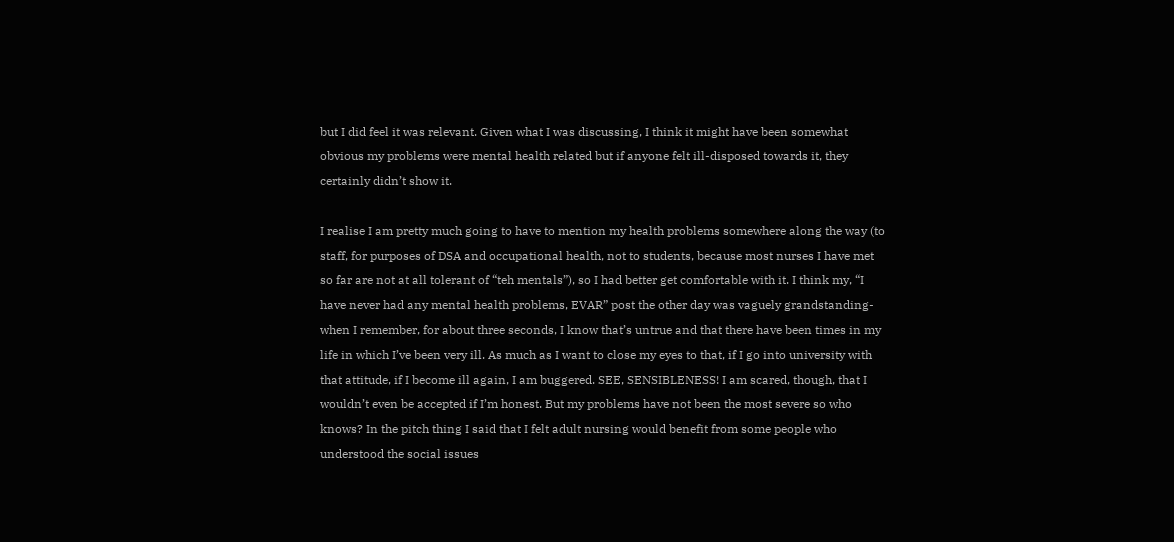but I did feel it was relevant. Given what I was discussing, I think it might have been somewhat obvious my problems were mental health related but if anyone felt ill-disposed towards it, they certainly didn’t show it.

I realise I am pretty much going to have to mention my health problems somewhere along the way (to staff, for purposes of DSA and occupational health, not to students, because most nurses I have met so far are not at all tolerant of “teh mentals”), so I had better get comfortable with it. I think my, “I have never had any mental health problems, EVAR” post the other day was vaguely grandstanding- when I remember, for about three seconds, I know that’s untrue and that there have been times in my life in which I’ve been very ill. As much as I want to close my eyes to that, if I go into university with that attitude, if I become ill again, I am buggered. SEE, SENSIBLENESS! I am scared, though, that I wouldn’t even be accepted if I’m honest. But my problems have not been the most severe so who knows? In the pitch thing I said that I felt adult nursing would benefit from some people who understood the social issues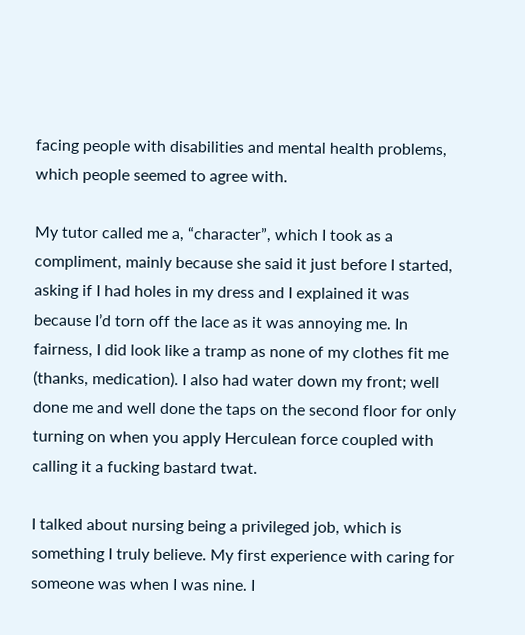facing people with disabilities and mental health problems, which people seemed to agree with.

My tutor called me a, “character”, which I took as a compliment, mainly because she said it just before I started, asking if I had holes in my dress and I explained it was because I’d torn off the lace as it was annoying me. In fairness, I did look like a tramp as none of my clothes fit me (thanks, medication). I also had water down my front; well done me and well done the taps on the second floor for only turning on when you apply Herculean force coupled with calling it a fucking bastard twat.

I talked about nursing being a privileged job, which is something I truly believe. My first experience with caring for someone was when I was nine. I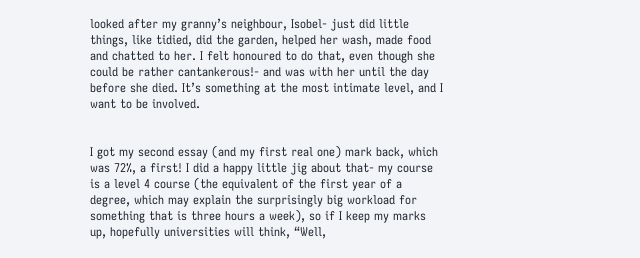looked after my granny’s neighbour, Isobel- just did little things, like tidied, did the garden, helped her wash, made food and chatted to her. I felt honoured to do that, even though she could be rather cantankerous!- and was with her until the day before she died. It’s something at the most intimate level, and I want to be involved.


I got my second essay (and my first real one) mark back, which was 72%, a first! I did a happy little jig about that- my course is a level 4 course (the equivalent of the first year of a degree, which may explain the surprisingly big workload for something that is three hours a week), so if I keep my marks up, hopefully universities will think, “Well,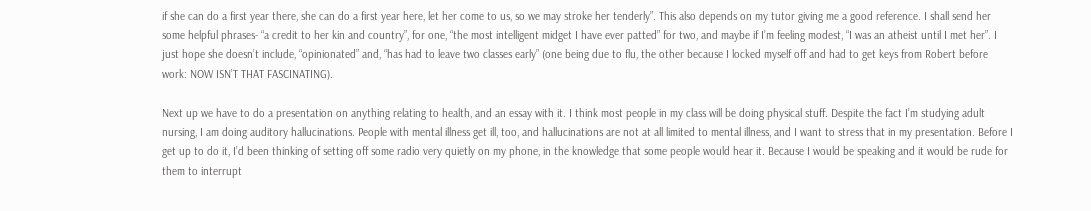if she can do a first year there, she can do a first year here, let her come to us, so we may stroke her tenderly”. This also depends on my tutor giving me a good reference. I shall send her some helpful phrases- “a credit to her kin and country”, for one, “the most intelligent midget I have ever patted” for two, and maybe if I’m feeling modest, “I was an atheist until I met her”. I just hope she doesn’t include, “opinionated” and, “has had to leave two classes early” (one being due to flu, the other because I locked myself off and had to get keys from Robert before work: NOW ISN’T THAT FASCINATING).

Next up we have to do a presentation on anything relating to health, and an essay with it. I think most people in my class will be doing physical stuff. Despite the fact I’m studying adult nursing, I am doing auditory hallucinations. People with mental illness get ill, too, and hallucinations are not at all limited to mental illness, and I want to stress that in my presentation. Before I get up to do it, I’d been thinking of setting off some radio very quietly on my phone, in the knowledge that some people would hear it. Because I would be speaking and it would be rude for them to interrupt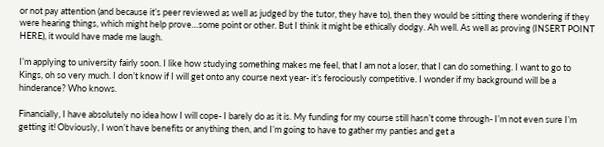or not pay attention (and because it’s peer reviewed as well as judged by the tutor, they have to), then they would be sitting there wondering if they were hearing things, which might help prove…some point or other. But I think it might be ethically dodgy. Ah well. As well as proving (INSERT POINT HERE), it would have made me laugh.

I’m applying to university fairly soon. I like how studying something makes me feel, that I am not a loser, that I can do something. I want to go to Kings, oh so very much. I don’t know if I will get onto any course next year- it’s ferociously competitive. I wonder if my background will be a hinderance? Who knows.

Financially, I have absolutely no idea how I will cope- I barely do as it is. My funding for my course still hasn’t come through- I’m not even sure I’m getting it! Obviously, I won’t have benefits or anything then, and I’m going to have to gather my panties and get a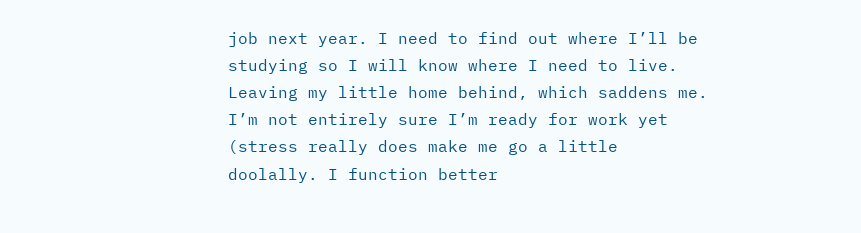job next year. I need to find out where I’ll be studying so I will know where I need to live. Leaving my little home behind, which saddens me. I’m not entirely sure I’m ready for work yet (stress really does make me go a little doolally. I function better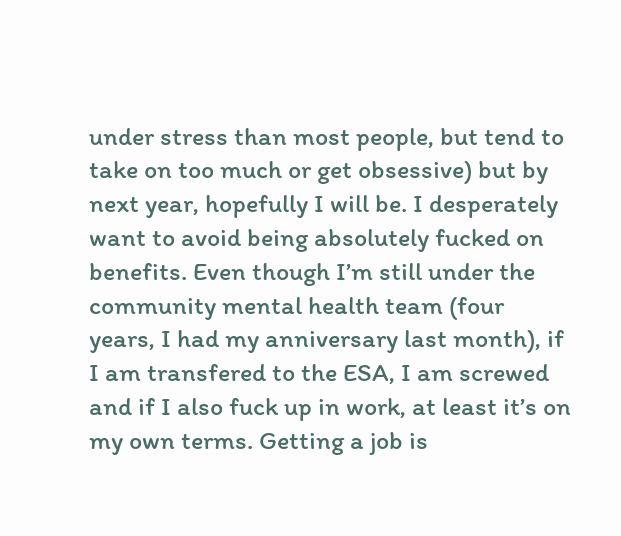under stress than most people, but tend to take on too much or get obsessive) but by next year, hopefully I will be. I desperately want to avoid being absolutely fucked on benefits. Even though I’m still under the community mental health team (four years, I had my anniversary last month), if I am transfered to the ESA, I am screwed and if I also fuck up in work, at least it’s on my own terms. Getting a job is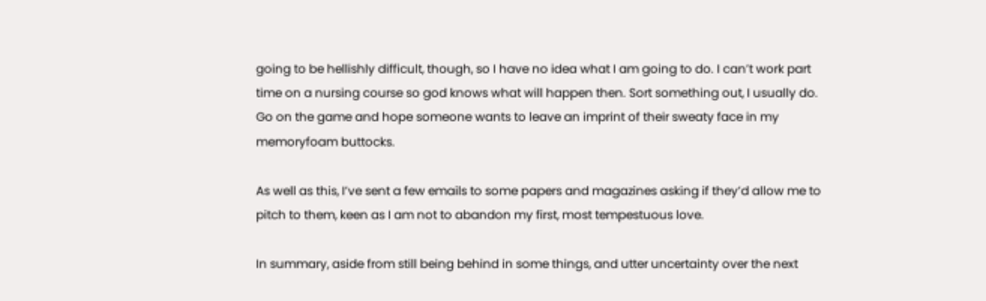going to be hellishly difficult, though, so I have no idea what I am going to do. I can’t work part time on a nursing course so god knows what will happen then. Sort something out, I usually do. Go on the game and hope someone wants to leave an imprint of their sweaty face in my memoryfoam buttocks.

As well as this, I’ve sent a few emails to some papers and magazines asking if they’d allow me to pitch to them, keen as I am not to abandon my first, most tempestuous love.

In summary, aside from still being behind in some things, and utter uncertainty over the next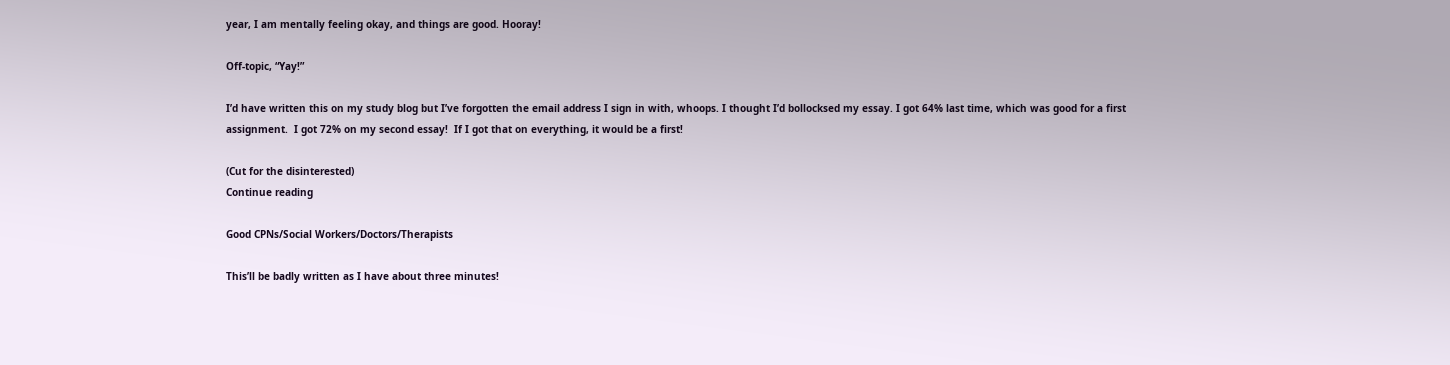year, I am mentally feeling okay, and things are good. Hooray!

Off-topic, “Yay!”

I’d have written this on my study blog but I’ve forgotten the email address I sign in with, whoops. I thought I’d bollocksed my essay. I got 64% last time, which was good for a first assignment.  I got 72% on my second essay!  If I got that on everything, it would be a first!

(Cut for the disinterested)
Continue reading

Good CPNs/Social Workers/Doctors/Therapists

This’ll be badly written as I have about three minutes!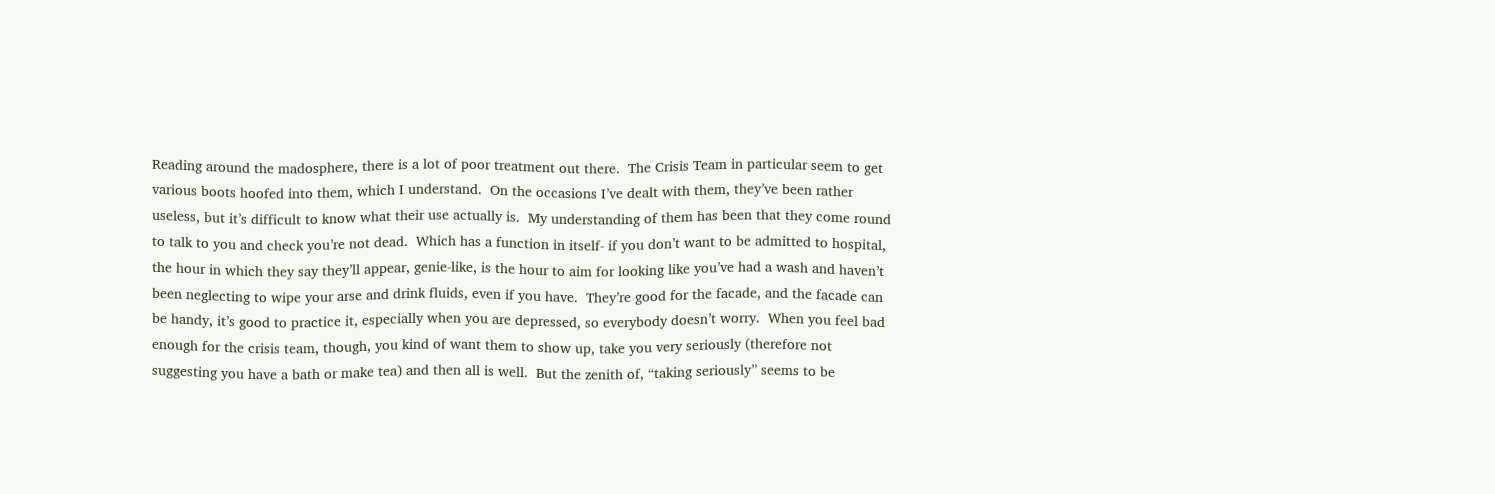Reading around the madosphere, there is a lot of poor treatment out there.  The Crisis Team in particular seem to get various boots hoofed into them, which I understand.  On the occasions I’ve dealt with them, they’ve been rather useless, but it’s difficult to know what their use actually is.  My understanding of them has been that they come round to talk to you and check you’re not dead.  Which has a function in itself- if you don’t want to be admitted to hospital, the hour in which they say they’ll appear, genie-like, is the hour to aim for looking like you’ve had a wash and haven’t been neglecting to wipe your arse and drink fluids, even if you have.  They’re good for the facade, and the facade can be handy, it’s good to practice it, especially when you are depressed, so everybody doesn’t worry.  When you feel bad enough for the crisis team, though, you kind of want them to show up, take you very seriously (therefore not suggesting you have a bath or make tea) and then all is well.  But the zenith of, “taking seriously” seems to be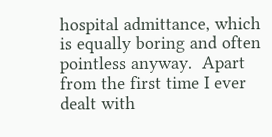hospital admittance, which is equally boring and often pointless anyway.  Apart from the first time I ever dealt with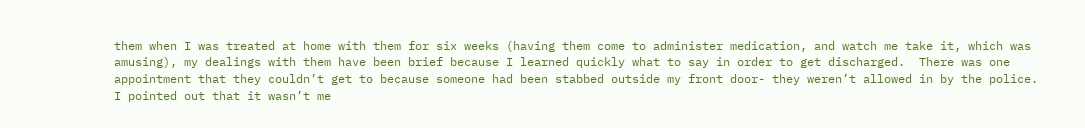them when I was treated at home with them for six weeks (having them come to administer medication, and watch me take it, which was amusing), my dealings with them have been brief because I learned quickly what to say in order to get discharged.  There was one appointment that they couldn’t get to because someone had been stabbed outside my front door- they weren’t allowed in by the police.  I pointed out that it wasn’t me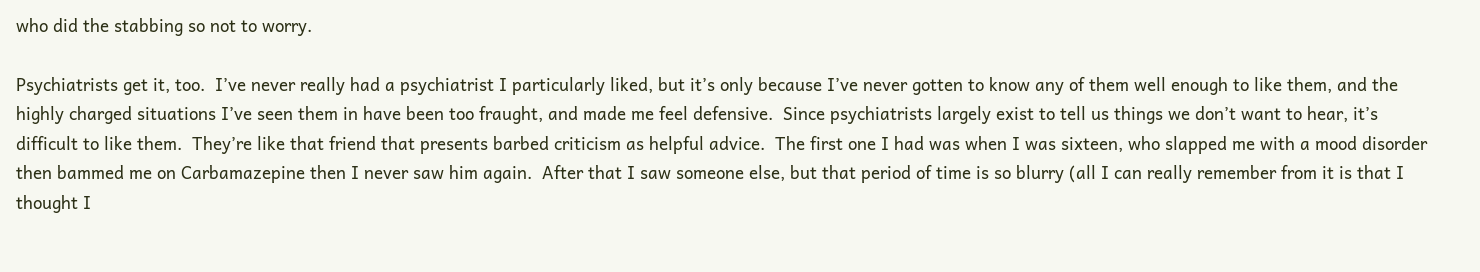who did the stabbing so not to worry.

Psychiatrists get it, too.  I’ve never really had a psychiatrist I particularly liked, but it’s only because I’ve never gotten to know any of them well enough to like them, and the highly charged situations I’ve seen them in have been too fraught, and made me feel defensive.  Since psychiatrists largely exist to tell us things we don’t want to hear, it’s difficult to like them.  They’re like that friend that presents barbed criticism as helpful advice.  The first one I had was when I was sixteen, who slapped me with a mood disorder then bammed me on Carbamazepine then I never saw him again.  After that I saw someone else, but that period of time is so blurry (all I can really remember from it is that I thought I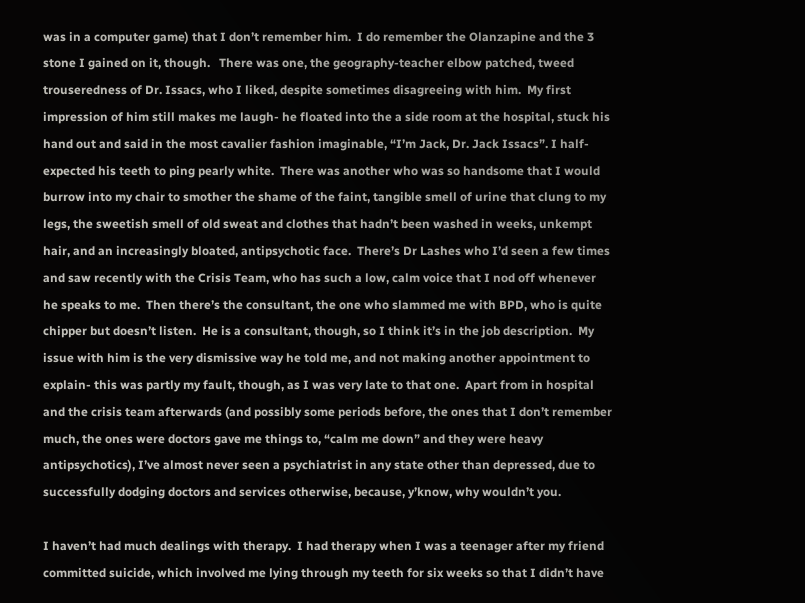was in a computer game) that I don’t remember him.  I do remember the Olanzapine and the 3 stone I gained on it, though.   There was one, the geography-teacher elbow patched, tweed trouseredness of Dr. Issacs, who I liked, despite sometimes disagreeing with him.  My first impression of him still makes me laugh- he floated into the a side room at the hospital, stuck his hand out and said in the most cavalier fashion imaginable, “I’m Jack, Dr. Jack Issacs”. I half-expected his teeth to ping pearly white.  There was another who was so handsome that I would burrow into my chair to smother the shame of the faint, tangible smell of urine that clung to my legs, the sweetish smell of old sweat and clothes that hadn’t been washed in weeks, unkempt hair, and an increasingly bloated, antipsychotic face.  There’s Dr Lashes who I’d seen a few times and saw recently with the Crisis Team, who has such a low, calm voice that I nod off whenever he speaks to me.  Then there’s the consultant, the one who slammed me with BPD, who is quite chipper but doesn’t listen.  He is a consultant, though, so I think it’s in the job description.  My issue with him is the very dismissive way he told me, and not making another appointment to explain- this was partly my fault, though, as I was very late to that one.  Apart from in hospital and the crisis team afterwards (and possibly some periods before, the ones that I don’t remember much, the ones were doctors gave me things to, “calm me down” and they were heavy antipsychotics), I’ve almost never seen a psychiatrist in any state other than depressed, due to successfully dodging doctors and services otherwise, because, y’know, why wouldn’t you.

I haven’t had much dealings with therapy.  I had therapy when I was a teenager after my friend committed suicide, which involved me lying through my teeth for six weeks so that I didn’t have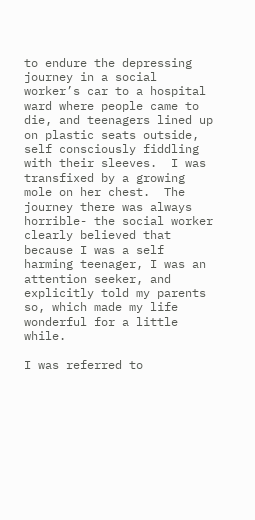to endure the depressing journey in a social worker’s car to a hospital ward where people came to die, and teenagers lined up on plastic seats outside, self consciously fiddling with their sleeves.  I was transfixed by a growing mole on her chest.  The journey there was always horrible- the social worker clearly believed that because I was a self harming teenager, I was an attention seeker, and explicitly told my parents so, which made my life wonderful for a little while.

I was referred to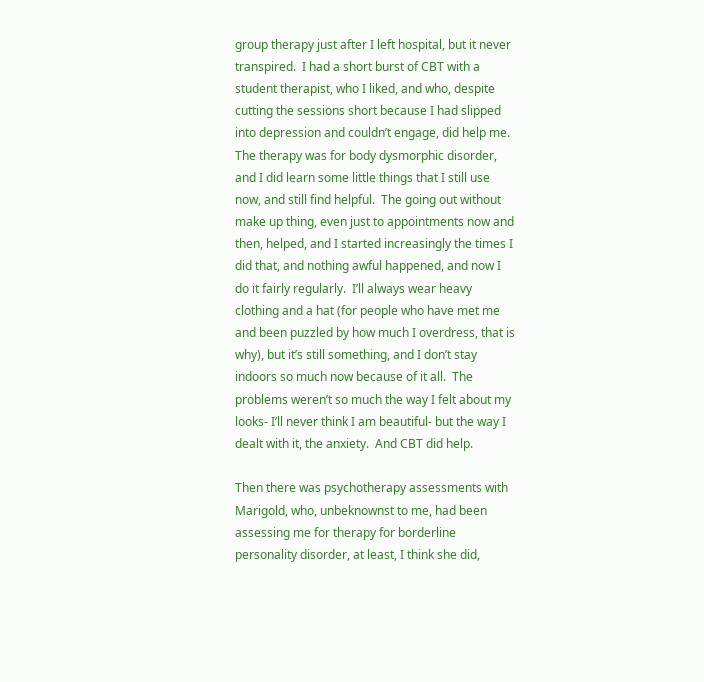group therapy just after I left hospital, but it never transpired.  I had a short burst of CBT with a student therapist, who I liked, and who, despite cutting the sessions short because I had slipped into depression and couldn’t engage, did help me.  The therapy was for body dysmorphic disorder, and I did learn some little things that I still use now, and still find helpful.  The going out without make up thing, even just to appointments now and then, helped, and I started increasingly the times I did that, and nothing awful happened, and now I do it fairly regularly.  I’ll always wear heavy clothing and a hat (for people who have met me and been puzzled by how much I overdress, that is why), but it’s still something, and I don’t stay indoors so much now because of it all.  The problems weren’t so much the way I felt about my looks- I’ll never think I am beautiful- but the way I dealt with it, the anxiety.  And CBT did help.

Then there was psychotherapy assessments with Marigold, who, unbeknownst to me, had been assessing me for therapy for borderline personality disorder, at least, I think she did,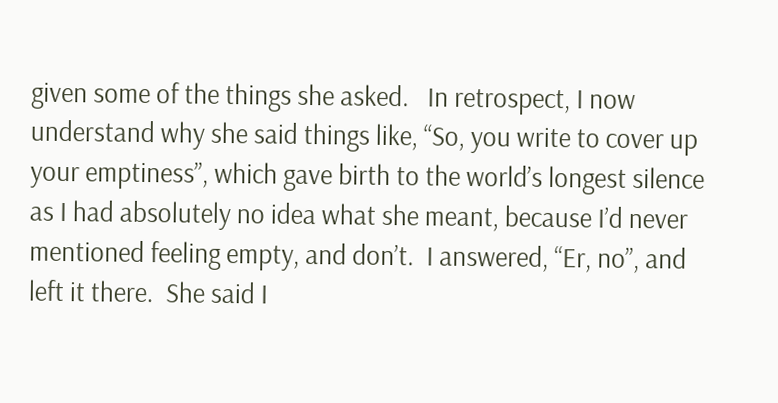given some of the things she asked.   In retrospect, I now understand why she said things like, “So, you write to cover up your emptiness”, which gave birth to the world’s longest silence as I had absolutely no idea what she meant, because I’d never mentioned feeling empty, and don’t.  I answered, “Er, no”, and left it there.  She said I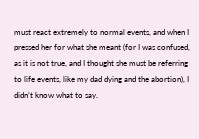must react extremely to normal events, and when I pressed her for what she meant (for I was confused, as it is not true, and I thought she must be referring to life events, like my dad dying and the abortion), I didn’t know what to say.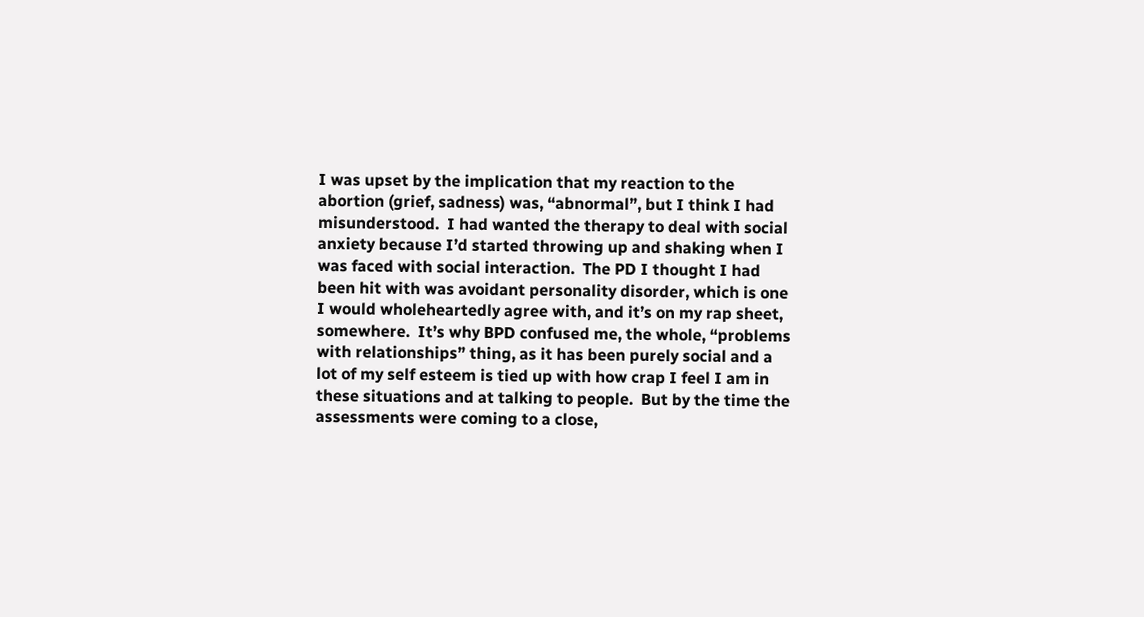I was upset by the implication that my reaction to the abortion (grief, sadness) was, “abnormal”, but I think I had misunderstood.  I had wanted the therapy to deal with social anxiety because I’d started throwing up and shaking when I was faced with social interaction.  The PD I thought I had been hit with was avoidant personality disorder, which is one I would wholeheartedly agree with, and it’s on my rap sheet, somewhere.  It’s why BPD confused me, the whole, “problems with relationships” thing, as it has been purely social and a lot of my self esteem is tied up with how crap I feel I am in these situations and at talking to people.  But by the time the assessments were coming to a close,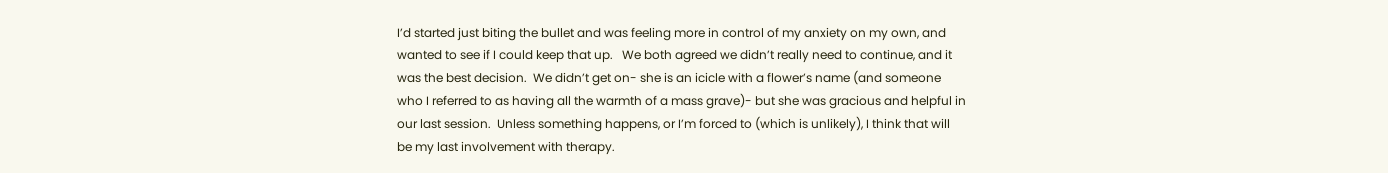I’d started just biting the bullet and was feeling more in control of my anxiety on my own, and wanted to see if I could keep that up.   We both agreed we didn’t really need to continue, and it was the best decision.  We didn’t get on- she is an icicle with a flower’s name (and someone who I referred to as having all the warmth of a mass grave)- but she was gracious and helpful in our last session.  Unless something happens, or I’m forced to (which is unlikely), I think that will be my last involvement with therapy.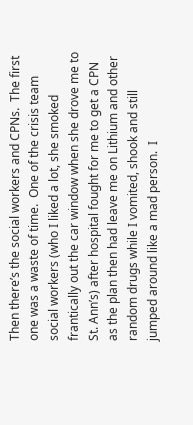Then there’s the social workers and CPNs.  The first one was a waste of time.  One of the crisis team social workers (who I liked a lot, she smoked frantically out the car window when she drove me to St. Ann’s) after hospital fought for me to get a CPN as the plan then had leave me on Lithium and other random drugs while I vomited, shook and still jumped around like a mad person.  I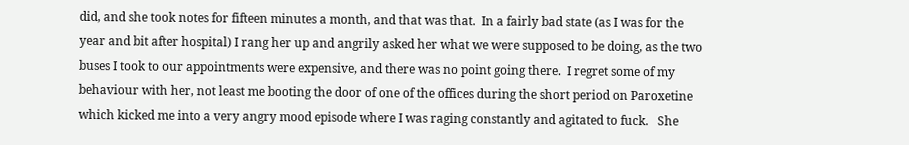did, and she took notes for fifteen minutes a month, and that was that.  In a fairly bad state (as I was for the year and bit after hospital) I rang her up and angrily asked her what we were supposed to be doing, as the two buses I took to our appointments were expensive, and there was no point going there.  I regret some of my behaviour with her, not least me booting the door of one of the offices during the short period on Paroxetine which kicked me into a very angry mood episode where I was raging constantly and agitated to fuck.   She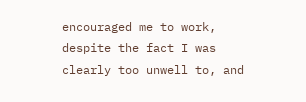encouraged me to work, despite the fact I was clearly too unwell to, and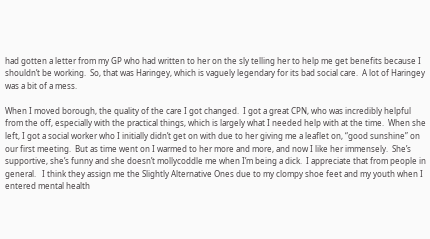had gotten a letter from my GP who had written to her on the sly telling her to help me get benefits because I shouldn’t be working.  So, that was Haringey, which is vaguely legendary for its bad social care.  A lot of Haringey was a bit of a mess.

When I moved borough, the quality of the care I got changed.  I got a great CPN, who was incredibly helpful from the off, especially with the practical things, which is largely what I needed help with at the time.  When she left, I got a social worker who I initially didn’t get on with due to her giving me a leaflet on, “good sunshine” on our first meeting.  But as time went on I warmed to her more and more, and now I like her immensely.  She’s supportive, she’s funny and she doesn’t mollycoddle me when I’m being a dick.  I appreciate that from people in general.   I think they assign me the Slightly Alternative Ones due to my clompy shoe feet and my youth when I entered mental health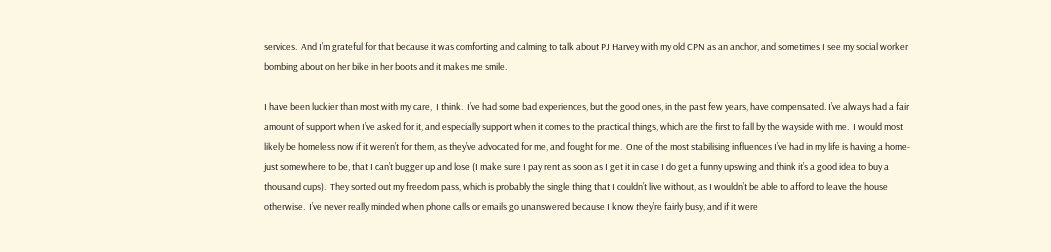services.  And I’m grateful for that because it was comforting and calming to talk about PJ Harvey with my old CPN as an anchor, and sometimes I see my social worker bombing about on her bike in her boots and it makes me smile.

I have been luckier than most with my care,  I think.  I’ve had some bad experiences, but the good ones, in the past few years, have compensated. I’ve always had a fair amount of support when I’ve asked for it, and especially support when it comes to the practical things, which are the first to fall by the wayside with me.  I would most likely be homeless now if it weren’t for them, as they’ve advocated for me, and fought for me.  One of the most stabilising influences I’ve had in my life is having a home- just somewhere to be, that I can’t bugger up and lose (I make sure I pay rent as soon as I get it in case I do get a funny upswing and think it’s a good idea to buy a thousand cups).  They sorted out my freedom pass, which is probably the single thing that I couldn’t live without, as I wouldn’t be able to afford to leave the house otherwise.  I’ve never really minded when phone calls or emails go unanswered because I know they’re fairly busy, and if it were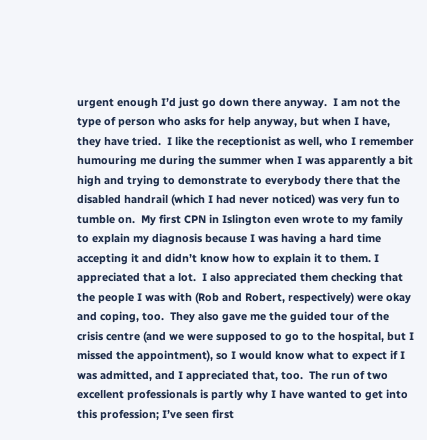urgent enough I’d just go down there anyway.  I am not the type of person who asks for help anyway, but when I have, they have tried.  I like the receptionist as well, who I remember humouring me during the summer when I was apparently a bit high and trying to demonstrate to everybody there that the disabled handrail (which I had never noticed) was very fun to tumble on.  My first CPN in Islington even wrote to my family to explain my diagnosis because I was having a hard time accepting it and didn’t know how to explain it to them. I appreciated that a lot.  I also appreciated them checking that the people I was with (Rob and Robert, respectively) were okay and coping, too.  They also gave me the guided tour of the crisis centre (and we were supposed to go to the hospital, but I missed the appointment), so I would know what to expect if I was admitted, and I appreciated that, too.  The run of two excellent professionals is partly why I have wanted to get into this profession; I’ve seen first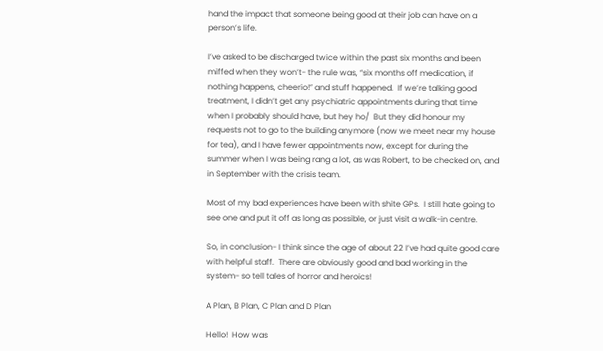hand the impact that someone being good at their job can have on a person’s life.

I’ve asked to be discharged twice within the past six months and been miffed when they won’t- the rule was, “six months off medication, if nothing happens, cheerio!” and stuff happened.  If we’re talking good treatment, I didn’t get any psychiatric appointments during that time when I probably should have, but hey ho/  But they did honour my requests not to go to the building anymore (now we meet near my house for tea), and I have fewer appointments now, except for during the summer when I was being rang a lot, as was Robert, to be checked on, and in September with the crisis team.

Most of my bad experiences have been with shite GPs.  I still hate going to see one and put it off as long as possible, or just visit a walk-in centre.

So, in conclusion- I think since the age of about 22 I’ve had quite good care with helpful staff.  There are obviously good and bad working in the system- so tell tales of horror and heroics!

A Plan, B Plan, C Plan and D Plan

Hello!  How was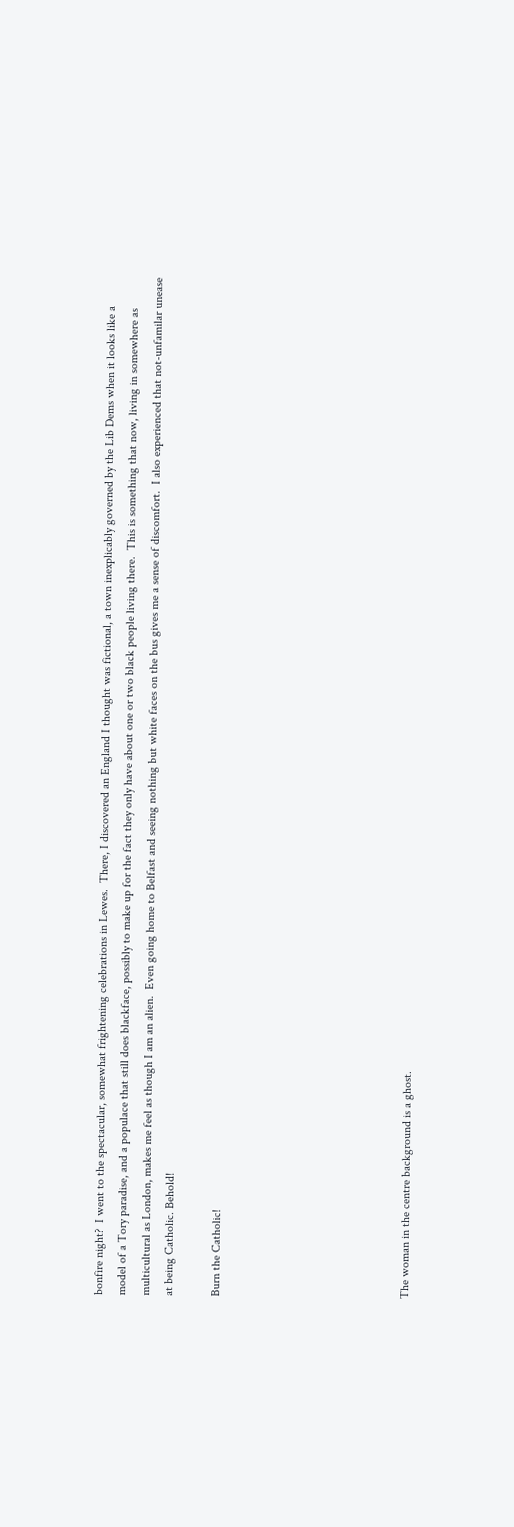bonfire night?  I went to the spectacular, somewhat frightening celebrations in Lewes.  There, I discovered an England I thought was fictional, a town inexplicably governed by the Lib Dems when it looks like a model of a Tory paradise, and a populace that still does blackface, possibly to make up for the fact they only have about one or two black people living there.  This is something that now, living in somewhere as multicultural as London, makes me feel as though I am an alien.  Even going home to Belfast and seeing nothing but white faces on the bus gives me a sense of discomfort.  I also experienced that not-unfamilar unease at being Catholic. Behold!

Burn the Catholic!







The woman in the centre background is a ghost.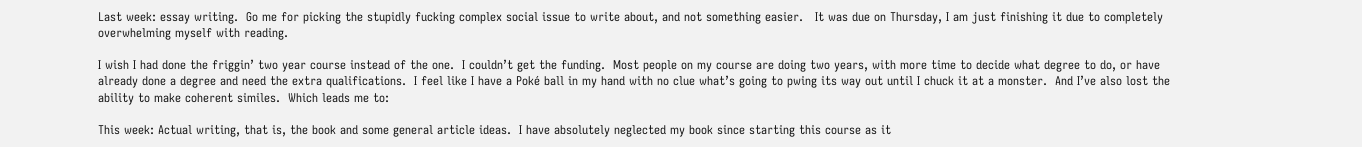Last week: essay writing.  Go me for picking the stupidly fucking complex social issue to write about, and not something easier.   It was due on Thursday, I am just finishing it due to completely overwhelming myself with reading.

I wish I had done the friggin’ two year course instead of the one.  I couldn’t get the funding.  Most people on my course are doing two years, with more time to decide what degree to do, or have already done a degree and need the extra qualifications.  I feel like I have a Poké ball in my hand with no clue what’s going to pwing its way out until I chuck it at a monster.  And I’ve also lost the ability to make coherent similes.  Which leads me to:

This week: Actual writing, that is, the book and some general article ideas.  I have absolutely neglected my book since starting this course as it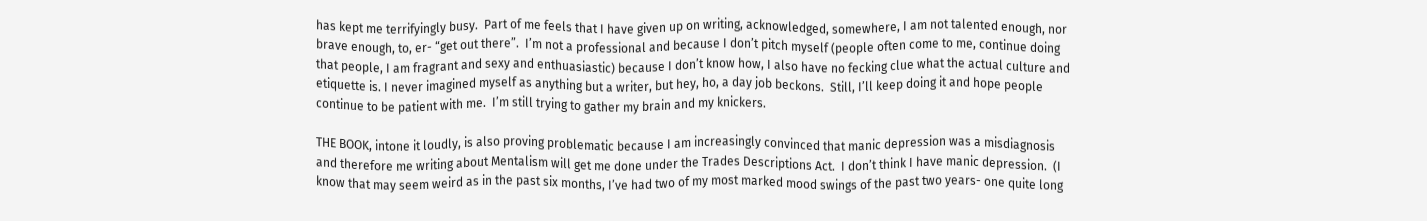has kept me terrifyingly busy.  Part of me feels that I have given up on writing, acknowledged, somewhere, I am not talented enough, nor brave enough, to, er- “get out there”.  I’m not a professional and because I don’t pitch myself (people often come to me, continue doing that people, I am fragrant and sexy and enthuasiastic) because I don’t know how, I also have no fecking clue what the actual culture and etiquette is. I never imagined myself as anything but a writer, but hey, ho, a day job beckons.  Still, I’ll keep doing it and hope people continue to be patient with me.  I’m still trying to gather my brain and my knickers.

THE BOOK, intone it loudly, is also proving problematic because I am increasingly convinced that manic depression was a misdiagnosis and therefore me writing about Mentalism will get me done under the Trades Descriptions Act.  I don’t think I have manic depression.  (I know that may seem weird as in the past six months, I’ve had two of my most marked mood swings of the past two years- one quite long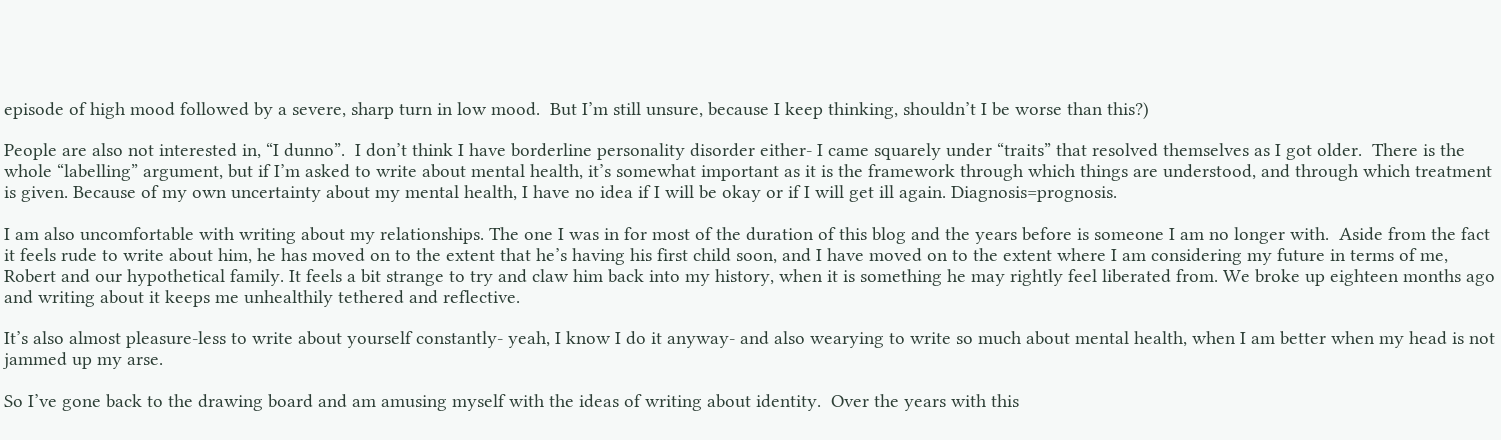episode of high mood followed by a severe, sharp turn in low mood.  But I’m still unsure, because I keep thinking, shouldn’t I be worse than this?)

People are also not interested in, “I dunno”.  I don’t think I have borderline personality disorder either- I came squarely under “traits” that resolved themselves as I got older.  There is the whole “labelling” argument, but if I’m asked to write about mental health, it’s somewhat important as it is the framework through which things are understood, and through which treatment is given. Because of my own uncertainty about my mental health, I have no idea if I will be okay or if I will get ill again. Diagnosis=prognosis.

I am also uncomfortable with writing about my relationships. The one I was in for most of the duration of this blog and the years before is someone I am no longer with.  Aside from the fact it feels rude to write about him, he has moved on to the extent that he’s having his first child soon, and I have moved on to the extent where I am considering my future in terms of me, Robert and our hypothetical family. It feels a bit strange to try and claw him back into my history, when it is something he may rightly feel liberated from. We broke up eighteen months ago and writing about it keeps me unhealthily tethered and reflective.

It’s also almost pleasure-less to write about yourself constantly- yeah, I know I do it anyway- and also wearying to write so much about mental health, when I am better when my head is not jammed up my arse.

So I’ve gone back to the drawing board and am amusing myself with the ideas of writing about identity.  Over the years with this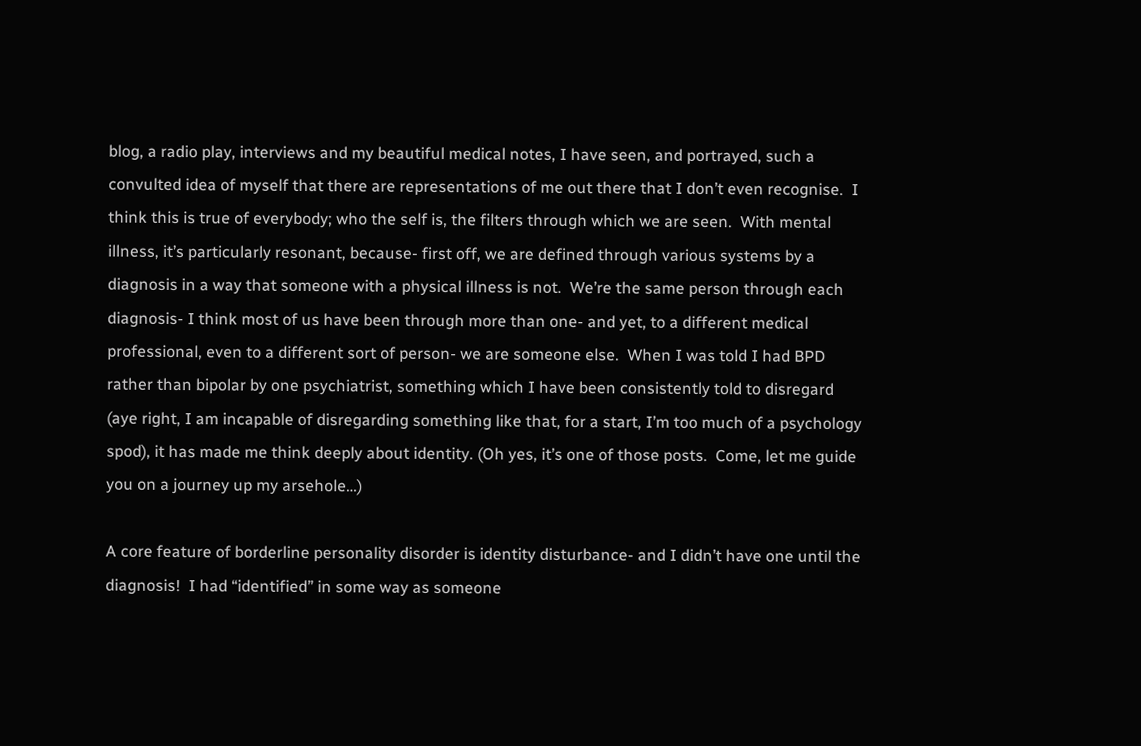blog, a radio play, interviews and my beautiful medical notes, I have seen, and portrayed, such a convulted idea of myself that there are representations of me out there that I don’t even recognise.  I think this is true of everybody; who the self is, the filters through which we are seen.  With mental illness, it’s particularly resonant, because- first off, we are defined through various systems by a diagnosis in a way that someone with a physical illness is not.  We’re the same person through each diagnosis- I think most of us have been through more than one- and yet, to a different medical professional, even to a different sort of person- we are someone else.  When I was told I had BPD rather than bipolar by one psychiatrist, something which I have been consistently told to disregard (aye right, I am incapable of disregarding something like that, for a start, I’m too much of a psychology spod), it has made me think deeply about identity. (Oh yes, it’s one of those posts.  Come, let me guide you on a journey up my arsehole…)

A core feature of borderline personality disorder is identity disturbance- and I didn’t have one until the diagnosis!  I had “identified” in some way as someone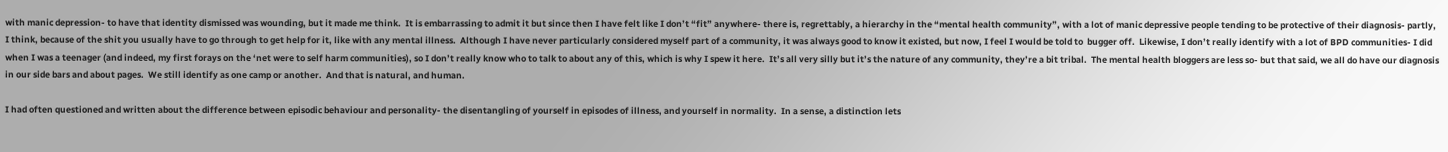with manic depression- to have that identity dismissed was wounding, but it made me think.  It is embarrassing to admit it but since then I have felt like I don’t “fit” anywhere- there is, regrettably, a hierarchy in the “mental health community”, with a lot of manic depressive people tending to be protective of their diagnosis- partly, I think, because of the shit you usually have to go through to get help for it, like with any mental illness.  Although I have never particularly considered myself part of a community, it was always good to know it existed, but now, I feel I would be told to  bugger off.  Likewise, I don’t really identify with a lot of BPD communities- I did when I was a teenager (and indeed, my first forays on the ‘net were to self harm communities), so I don’t really know who to talk to about any of this, which is why I spew it here.  It’s all very silly but it’s the nature of any community, they’re a bit tribal.  The mental health bloggers are less so- but that said, we all do have our diagnosis in our side bars and about pages.  We still identify as one camp or another.  And that is natural, and human.

I had often questioned and written about the difference between episodic behaviour and personality- the disentangling of yourself in episodes of illness, and yourself in normality.  In a sense, a distinction lets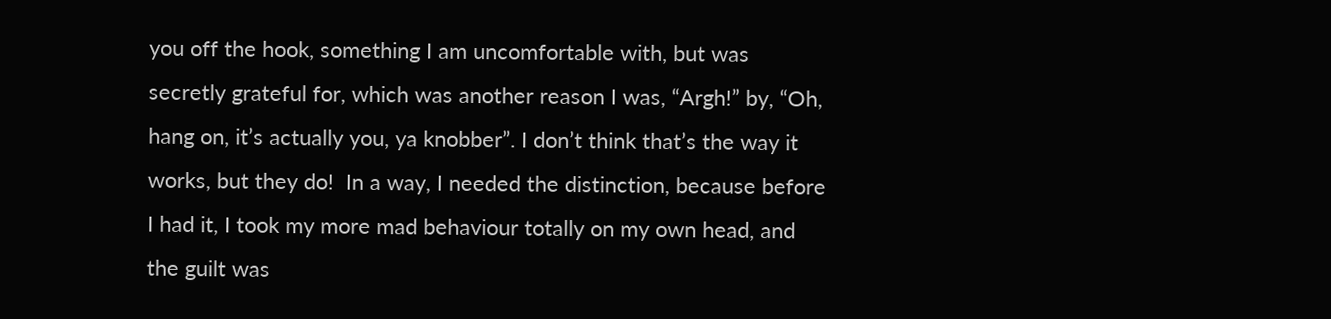you off the hook, something I am uncomfortable with, but was secretly grateful for, which was another reason I was, “Argh!” by, “Oh, hang on, it’s actually you, ya knobber”. I don’t think that’s the way it works, but they do!  In a way, I needed the distinction, because before I had it, I took my more mad behaviour totally on my own head, and the guilt was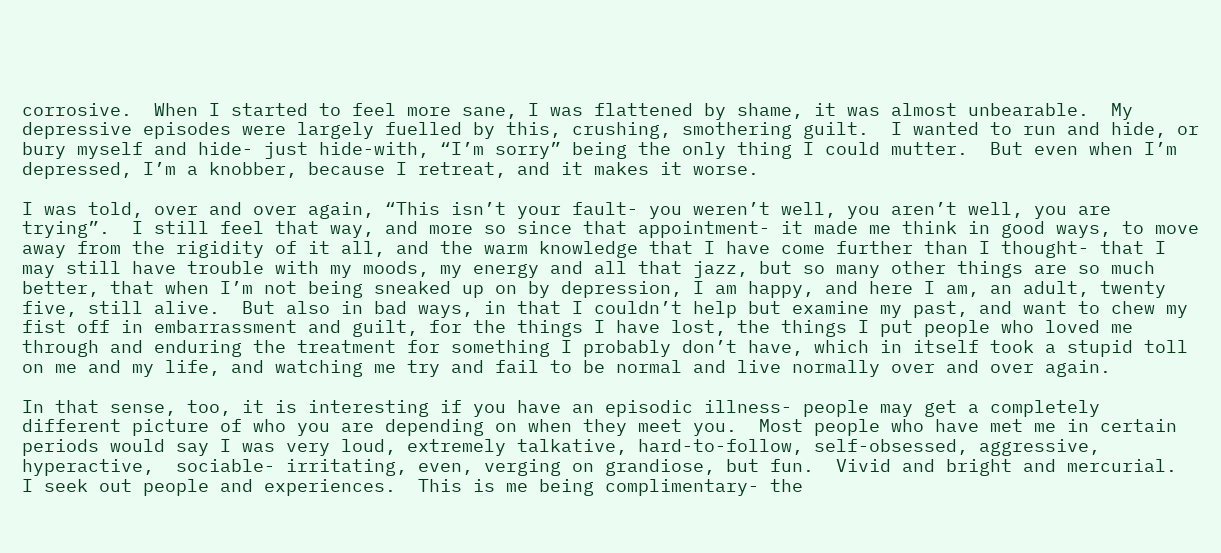corrosive.  When I started to feel more sane, I was flattened by shame, it was almost unbearable.  My depressive episodes were largely fuelled by this, crushing, smothering guilt.  I wanted to run and hide, or bury myself and hide- just hide-with, “I’m sorry” being the only thing I could mutter.  But even when I’m depressed, I’m a knobber, because I retreat, and it makes it worse.

I was told, over and over again, “This isn’t your fault- you weren’t well, you aren’t well, you are trying”.  I still feel that way, and more so since that appointment- it made me think in good ways, to move away from the rigidity of it all, and the warm knowledge that I have come further than I thought- that I may still have trouble with my moods, my energy and all that jazz, but so many other things are so much better, that when I’m not being sneaked up on by depression, I am happy, and here I am, an adult, twenty five, still alive.  But also in bad ways, in that I couldn’t help but examine my past, and want to chew my fist off in embarrassment and guilt, for the things I have lost, the things I put people who loved me through and enduring the treatment for something I probably don’t have, which in itself took a stupid toll on me and my life, and watching me try and fail to be normal and live normally over and over again.

In that sense, too, it is interesting if you have an episodic illness- people may get a completely different picture of who you are depending on when they meet you.  Most people who have met me in certain periods would say I was very loud, extremely talkative, hard-to-follow, self-obsessed, aggressive, hyperactive,  sociable- irritating, even, verging on grandiose, but fun.  Vivid and bright and mercurial.  I seek out people and experiences.  This is me being complimentary- the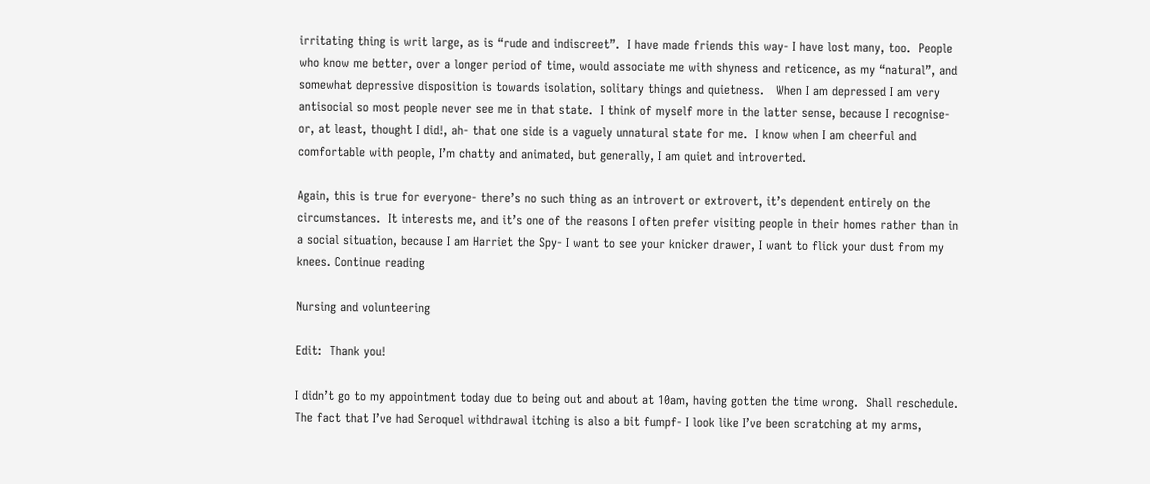irritating thing is writ large, as is “rude and indiscreet”.  I have made friends this way- I have lost many, too.  People who know me better, over a longer period of time, would associate me with shyness and reticence, as my “natural”, and somewhat depressive disposition is towards isolation, solitary things and quietness.   When I am depressed I am very antisocial so most people never see me in that state.  I think of myself more in the latter sense, because I recognise- or, at least, thought I did!, ah- that one side is a vaguely unnatural state for me.  I know when I am cheerful and comfortable with people, I’m chatty and animated, but generally, I am quiet and introverted.

Again, this is true for everyone- there’s no such thing as an introvert or extrovert, it’s dependent entirely on the circumstances.  It interests me, and it’s one of the reasons I often prefer visiting people in their homes rather than in a social situation, because I am Harriet the Spy- I want to see your knicker drawer, I want to flick your dust from my knees. Continue reading

Nursing and volunteering

Edit:  Thank you!

I didn’t go to my appointment today due to being out and about at 10am, having gotten the time wrong.  Shall reschedule.   The fact that I’ve had Seroquel withdrawal itching is also a bit fumpf- I look like I’ve been scratching at my arms,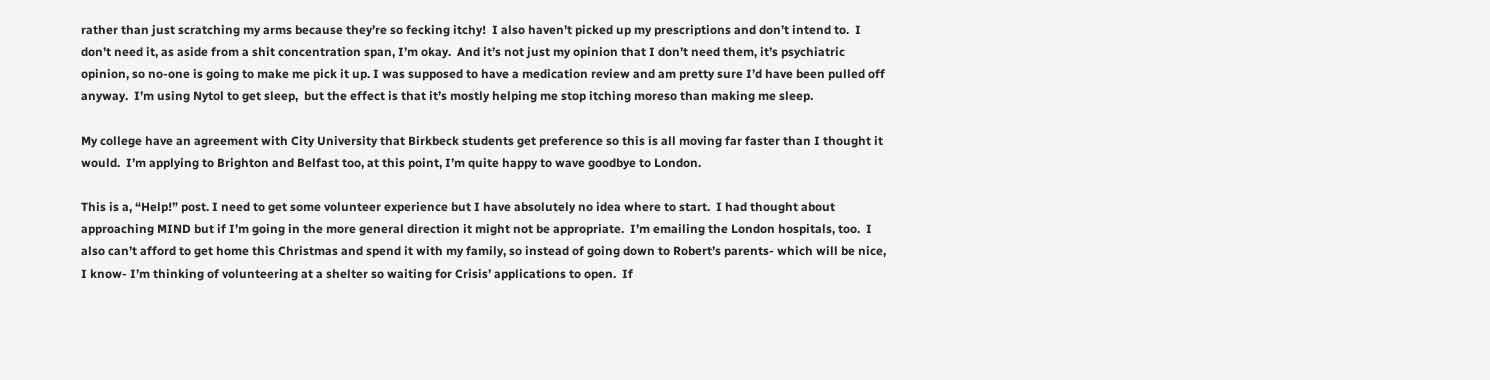rather than just scratching my arms because they’re so fecking itchy!  I also haven’t picked up my prescriptions and don’t intend to.  I don’t need it, as aside from a shit concentration span, I’m okay.  And it’s not just my opinion that I don’t need them, it’s psychiatric opinion, so no-one is going to make me pick it up. I was supposed to have a medication review and am pretty sure I’d have been pulled off anyway.  I’m using Nytol to get sleep,  but the effect is that it’s mostly helping me stop itching moreso than making me sleep.

My college have an agreement with City University that Birkbeck students get preference so this is all moving far faster than I thought it would.  I’m applying to Brighton and Belfast too, at this point, I’m quite happy to wave goodbye to London.

This is a, “Help!” post. I need to get some volunteer experience but I have absolutely no idea where to start.  I had thought about approaching MIND but if I’m going in the more general direction it might not be appropriate.  I’m emailing the London hospitals, too.  I also can’t afford to get home this Christmas and spend it with my family, so instead of going down to Robert’s parents- which will be nice, I know- I’m thinking of volunteering at a shelter so waiting for Crisis’ applications to open.  If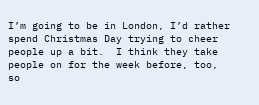I’m going to be in London, I’d rather spend Christmas Day trying to cheer people up a bit.  I think they take people on for the week before, too, so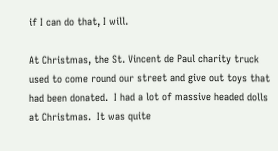if I can do that, I will.

At Christmas, the St. Vincent de Paul charity truck used to come round our street and give out toys that had been donated.  I had a lot of massive headed dolls at Christmas.  It was quite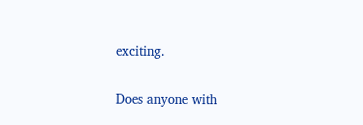exciting.

Does anyone with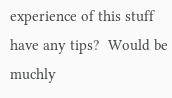experience of this stuff have any tips?  Would be muchly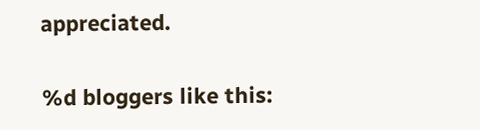appreciated.

%d bloggers like this: